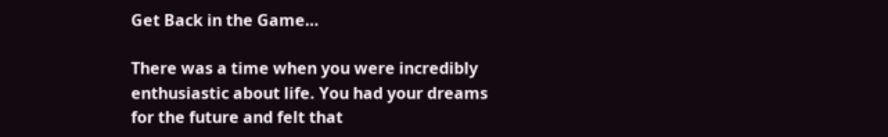Get Back in the Game…

There was a time when you were incredibly enthusiastic about life. You had your dreams for the future and felt that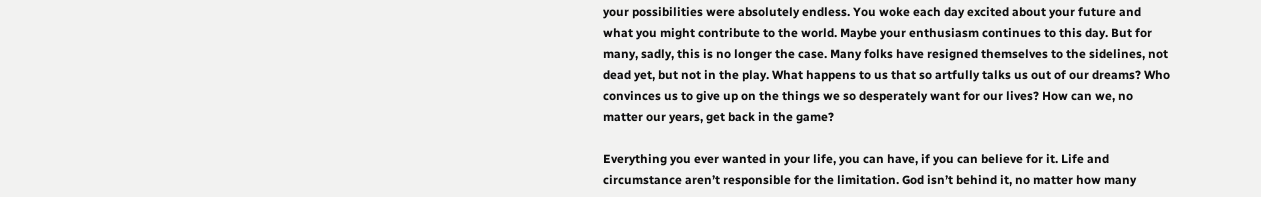your possibilities were absolutely endless. You woke each day excited about your future and what you might contribute to the world. Maybe your enthusiasm continues to this day. But for many, sadly, this is no longer the case. Many folks have resigned themselves to the sidelines, not dead yet, but not in the play. What happens to us that so artfully talks us out of our dreams? Who convinces us to give up on the things we so desperately want for our lives? How can we, no matter our years, get back in the game?

Everything you ever wanted in your life, you can have, if you can believe for it. Life and circumstance aren’t responsible for the limitation. God isn’t behind it, no matter how many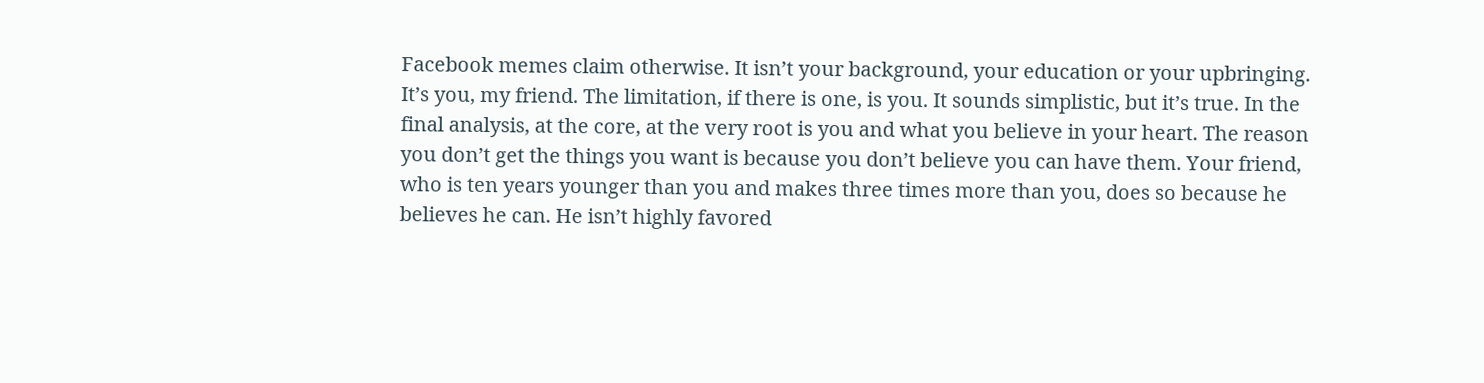Facebook memes claim otherwise. It isn’t your background, your education or your upbringing. It’s you, my friend. The limitation, if there is one, is you. It sounds simplistic, but it’s true. In the final analysis, at the core, at the very root is you and what you believe in your heart. The reason you don’t get the things you want is because you don’t believe you can have them. Your friend, who is ten years younger than you and makes three times more than you, does so because he believes he can. He isn’t highly favored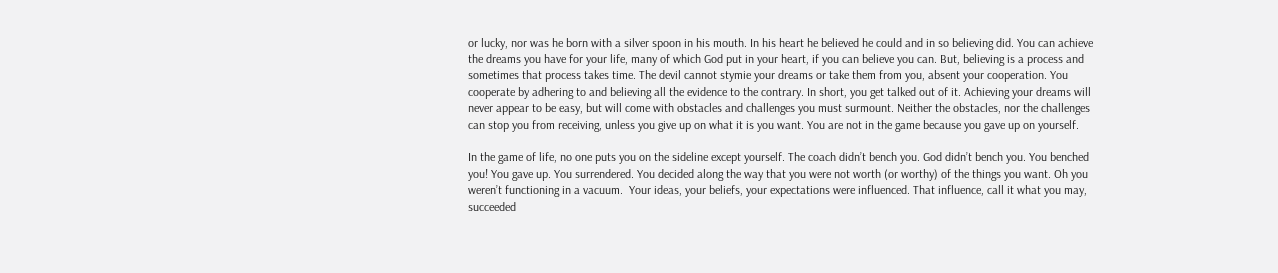or lucky, nor was he born with a silver spoon in his mouth. In his heart he believed he could and in so believing did. You can achieve the dreams you have for your life, many of which God put in your heart, if you can believe you can. But, believing is a process and sometimes that process takes time. The devil cannot stymie your dreams or take them from you, absent your cooperation. You cooperate by adhering to and believing all the evidence to the contrary. In short, you get talked out of it. Achieving your dreams will never appear to be easy, but will come with obstacles and challenges you must surmount. Neither the obstacles, nor the challenges can stop you from receiving, unless you give up on what it is you want. You are not in the game because you gave up on yourself.

In the game of life, no one puts you on the sideline except yourself. The coach didn’t bench you. God didn’t bench you. You benched you! You gave up. You surrendered. You decided along the way that you were not worth (or worthy) of the things you want. Oh you weren’t functioning in a vacuum.  Your ideas, your beliefs, your expectations were influenced. That influence, call it what you may, succeeded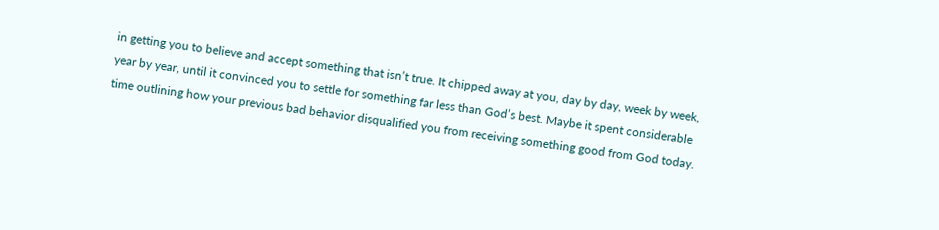in getting you to believe and accept something that isn’t true. It chipped away at you, day by day, week by week, year by year, until it convinced you to settle for something far less than God’s best. Maybe it spent considerable time outlining how your previous bad behavior disqualified you from receiving something good from God today.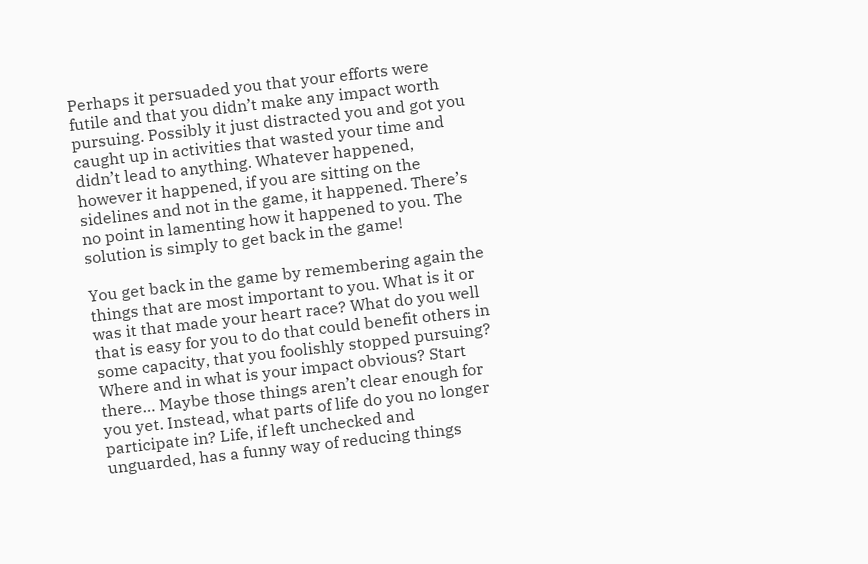Perhaps it persuaded you that your efforts were futile and that you didn’t make any impact worth pursuing. Possibly it just distracted you and got you caught up in activities that wasted your time and didn’t lead to anything. Whatever happened, however it happened, if you are sitting on the sidelines and not in the game, it happened. There’s no point in lamenting how it happened to you. The solution is simply to get back in the game!

You get back in the game by remembering again the things that are most important to you. What is it or was it that made your heart race? What do you well that is easy for you to do that could benefit others in some capacity, that you foolishly stopped pursuing? Where and in what is your impact obvious? Start there… Maybe those things aren’t clear enough for you yet. Instead, what parts of life do you no longer participate in? Life, if left unchecked and unguarded, has a funny way of reducing things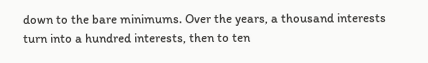down to the bare minimums. Over the years, a thousand interests turn into a hundred interests, then to ten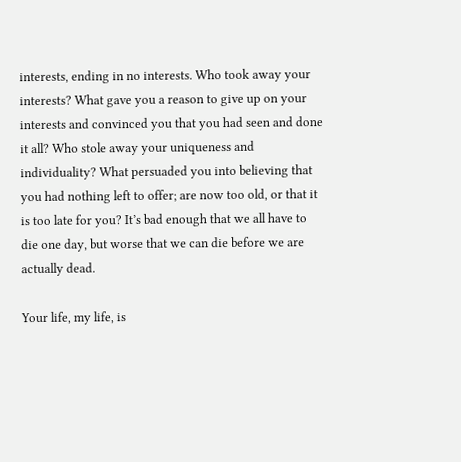interests, ending in no interests. Who took away your interests? What gave you a reason to give up on your interests and convinced you that you had seen and done it all? Who stole away your uniqueness and individuality? What persuaded you into believing that you had nothing left to offer; are now too old, or that it is too late for you? It’s bad enough that we all have to die one day, but worse that we can die before we are actually dead.

Your life, my life, is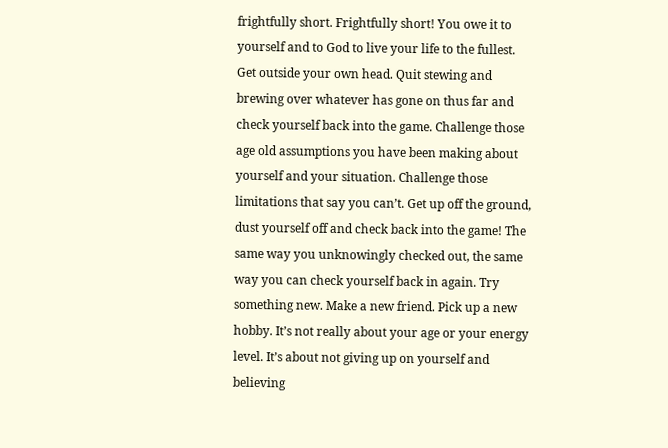frightfully short. Frightfully short! You owe it to yourself and to God to live your life to the fullest. Get outside your own head. Quit stewing and brewing over whatever has gone on thus far and check yourself back into the game. Challenge those age old assumptions you have been making about yourself and your situation. Challenge those limitations that say you can’t. Get up off the ground, dust yourself off and check back into the game! The same way you unknowingly checked out, the same way you can check yourself back in again. Try something new. Make a new friend. Pick up a new hobby. It’s not really about your age or your energy level. It’s about not giving up on yourself and believing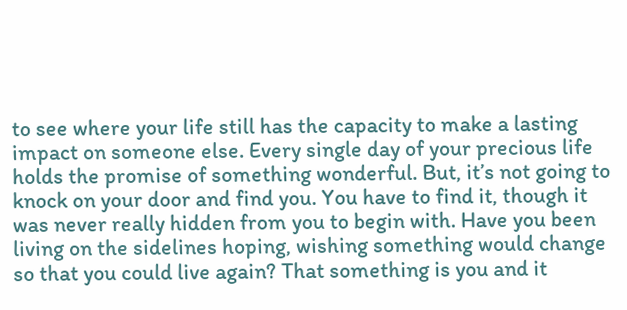to see where your life still has the capacity to make a lasting impact on someone else. Every single day of your precious life holds the promise of something wonderful. But, it’s not going to knock on your door and find you. You have to find it, though it was never really hidden from you to begin with. Have you been living on the sidelines hoping, wishing something would change so that you could live again? That something is you and it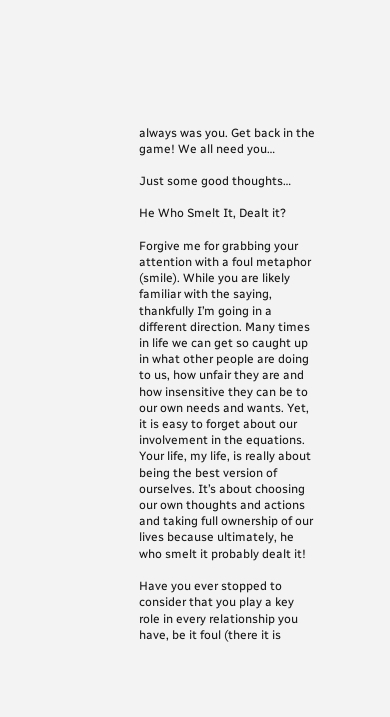always was you. Get back in the game! We all need you…

Just some good thoughts…

He Who Smelt It, Dealt it?

Forgive me for grabbing your attention with a foul metaphor (smile). While you are likely familiar with the saying, thankfully I’m going in a different direction. Many times in life we can get so caught up in what other people are doing to us, how unfair they are and how insensitive they can be to our own needs and wants. Yet, it is easy to forget about our involvement in the equations. Your life, my life, is really about being the best version of ourselves. It’s about choosing our own thoughts and actions and taking full ownership of our lives because ultimately, he who smelt it probably dealt it!

Have you ever stopped to consider that you play a key role in every relationship you have, be it foul (there it is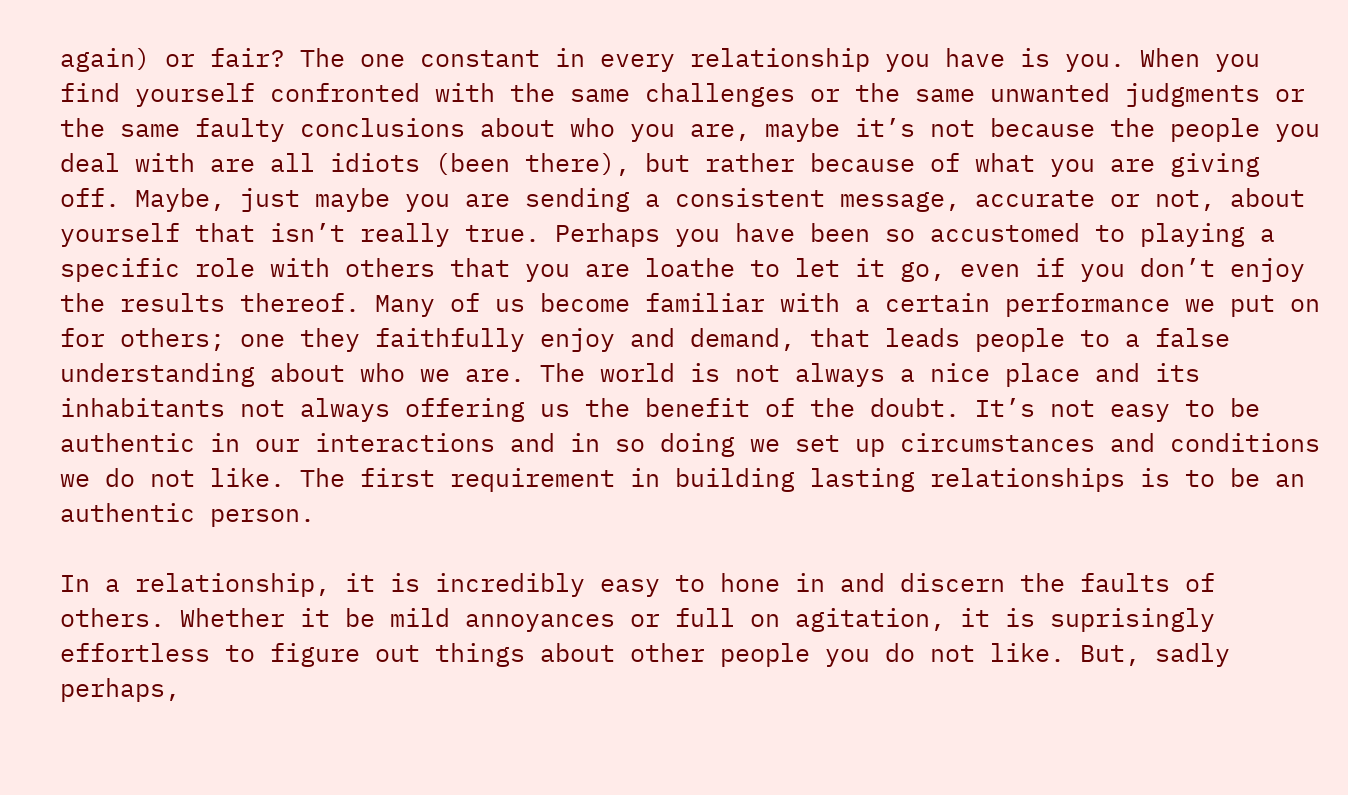again) or fair? The one constant in every relationship you have is you. When you find yourself confronted with the same challenges or the same unwanted judgments or the same faulty conclusions about who you are, maybe it’s not because the people you deal with are all idiots (been there), but rather because of what you are giving off. Maybe, just maybe you are sending a consistent message, accurate or not, about yourself that isn’t really true. Perhaps you have been so accustomed to playing a specific role with others that you are loathe to let it go, even if you don’t enjoy the results thereof. Many of us become familiar with a certain performance we put on for others; one they faithfully enjoy and demand, that leads people to a false understanding about who we are. The world is not always a nice place and its inhabitants not always offering us the benefit of the doubt. It’s not easy to be authentic in our interactions and in so doing we set up circumstances and conditions we do not like. The first requirement in building lasting relationships is to be an authentic person.

In a relationship, it is incredibly easy to hone in and discern the faults of others. Whether it be mild annoyances or full on agitation, it is suprisingly effortless to figure out things about other people you do not like. But, sadly perhaps,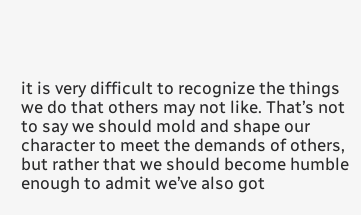it is very difficult to recognize the things we do that others may not like. That’s not to say we should mold and shape our character to meet the demands of others, but rather that we should become humble enough to admit we’ve also got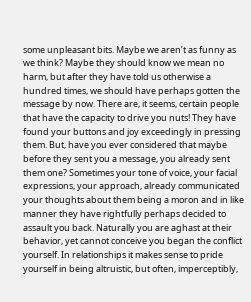some unpleasant bits. Maybe we aren’t as funny as we think? Maybe they should know we mean no harm, but after they have told us otherwise a hundred times, we should have perhaps gotten the message by now. There are, it seems, certain people that have the capacity to drive you nuts! They have found your buttons and joy exceedingly in pressing them. But, have you ever considered that maybe before they sent you a message, you already sent them one? Sometimes your tone of voice, your facial expressions, your approach, already communicated your thoughts about them being a moron and in like manner they have rightfully perhaps decided to assault you back. Naturally you are aghast at their behavior, yet cannot conceive you began the conflict yourself. In relationships it makes sense to pride yourself in being altruistic, but often, imperceptibly,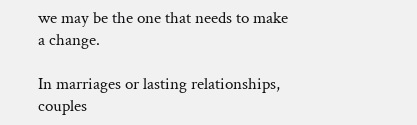we may be the one that needs to make a change.

In marriages or lasting relationships, couples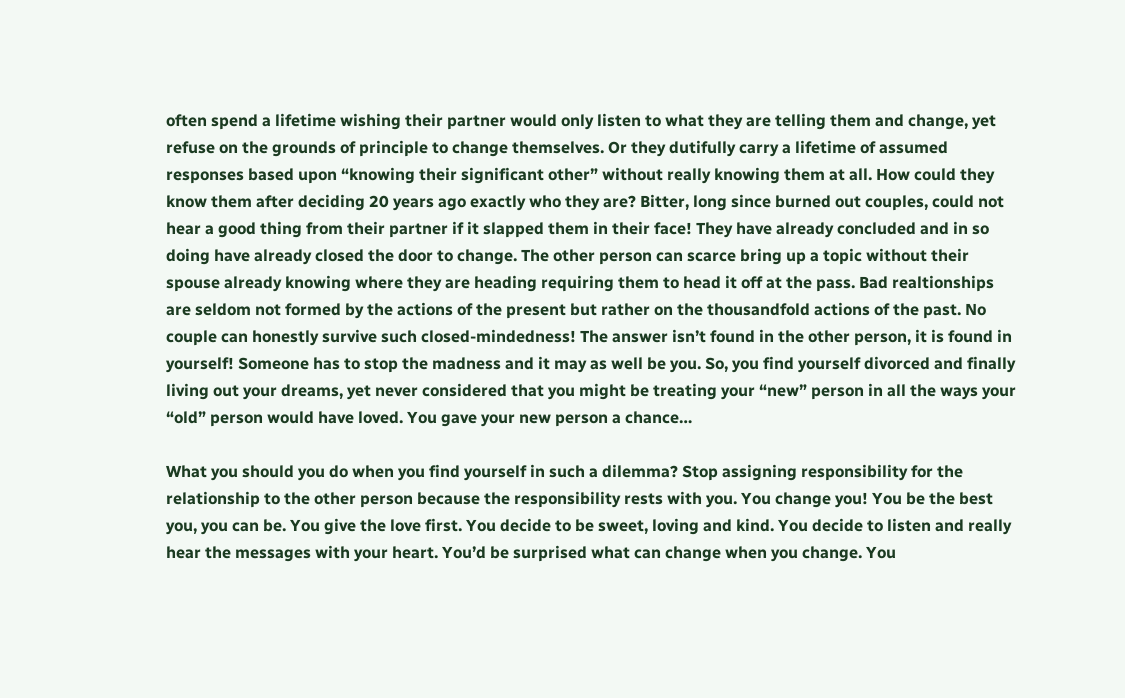often spend a lifetime wishing their partner would only listen to what they are telling them and change, yet refuse on the grounds of principle to change themselves. Or they dutifully carry a lifetime of assumed responses based upon “knowing their significant other” without really knowing them at all. How could they know them after deciding 20 years ago exactly who they are? Bitter, long since burned out couples, could not hear a good thing from their partner if it slapped them in their face! They have already concluded and in so doing have already closed the door to change. The other person can scarce bring up a topic without their spouse already knowing where they are heading requiring them to head it off at the pass. Bad realtionships are seldom not formed by the actions of the present but rather on the thousandfold actions of the past. No couple can honestly survive such closed-mindedness! The answer isn’t found in the other person, it is found in yourself! Someone has to stop the madness and it may as well be you. So, you find yourself divorced and finally living out your dreams, yet never considered that you might be treating your “new” person in all the ways your “old” person would have loved. You gave your new person a chance…

What you should you do when you find yourself in such a dilemma? Stop assigning responsibility for the relationship to the other person because the responsibility rests with you. You change you! You be the best you, you can be. You give the love first. You decide to be sweet, loving and kind. You decide to listen and really hear the messages with your heart. You’d be surprised what can change when you change. You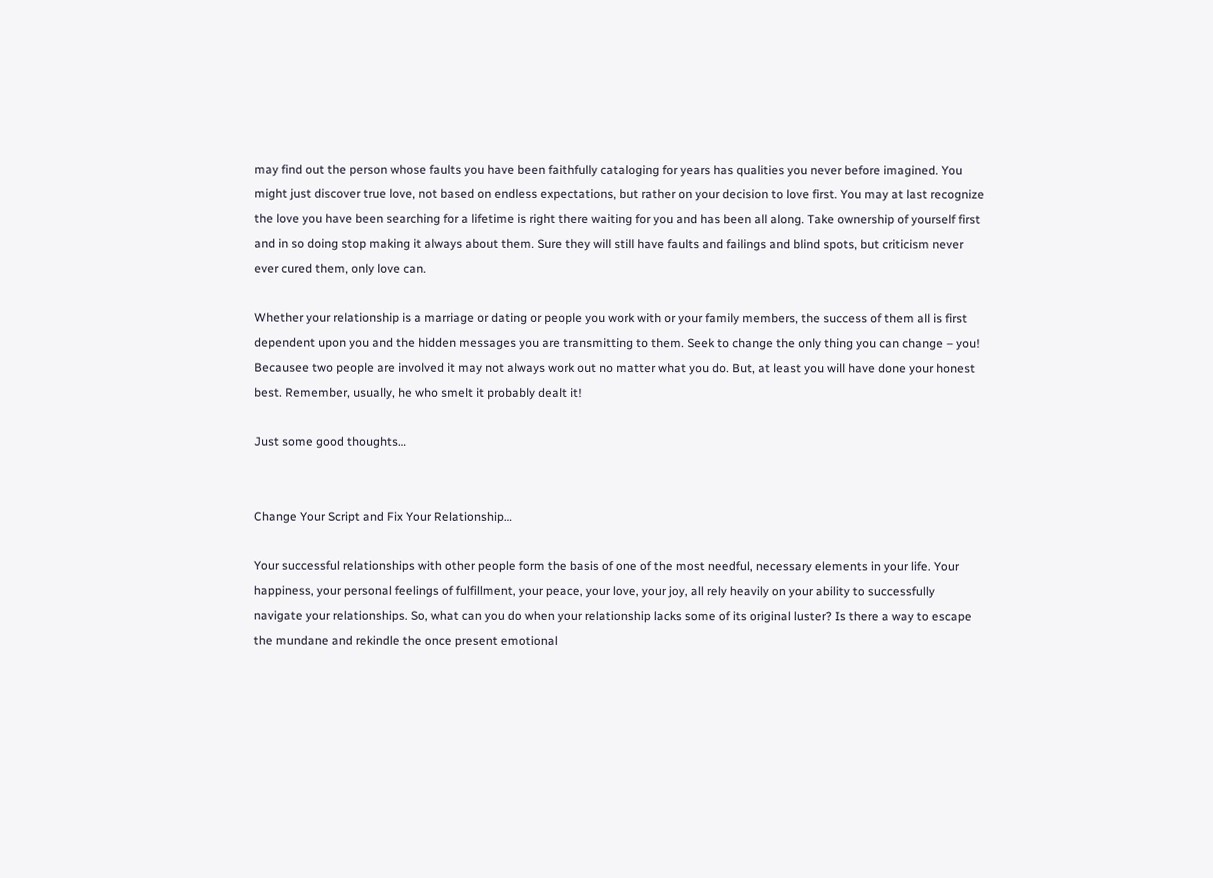may find out the person whose faults you have been faithfully cataloging for years has qualities you never before imagined. You might just discover true love, not based on endless expectations, but rather on your decision to love first. You may at last recognize the love you have been searching for a lifetime is right there waiting for you and has been all along. Take ownership of yourself first and in so doing stop making it always about them. Sure they will still have faults and failings and blind spots, but criticism never ever cured them, only love can.

Whether your relationship is a marriage or dating or people you work with or your family members, the success of them all is first dependent upon you and the hidden messages you are transmitting to them. Seek to change the only thing you can change – you! Becausee two people are involved it may not always work out no matter what you do. But, at least you will have done your honest best. Remember, usually, he who smelt it probably dealt it!

Just some good thoughts…


Change Your Script and Fix Your Relationship…

Your successful relationships with other people form the basis of one of the most needful, necessary elements in your life. Your happiness, your personal feelings of fulfillment, your peace, your love, your joy, all rely heavily on your ability to successfully navigate your relationships. So, what can you do when your relationship lacks some of its original luster? Is there a way to escape the mundane and rekindle the once present emotional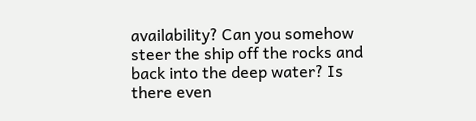availability? Can you somehow steer the ship off the rocks and back into the deep water? Is there even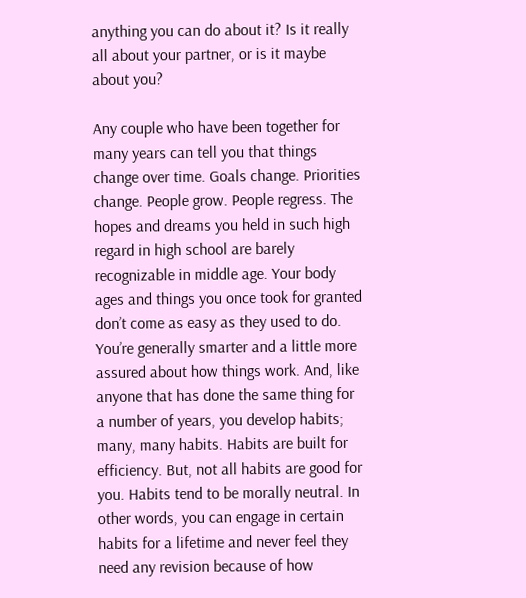anything you can do about it? Is it really all about your partner, or is it maybe about you?

Any couple who have been together for many years can tell you that things change over time. Goals change. Priorities change. People grow. People regress. The hopes and dreams you held in such high regard in high school are barely recognizable in middle age. Your body ages and things you once took for granted don’t come as easy as they used to do. You’re generally smarter and a little more assured about how things work. And, like anyone that has done the same thing for a number of years, you develop habits; many, many habits. Habits are built for efficiency. But, not all habits are good for you. Habits tend to be morally neutral. In other words, you can engage in certain habits for a lifetime and never feel they need any revision because of how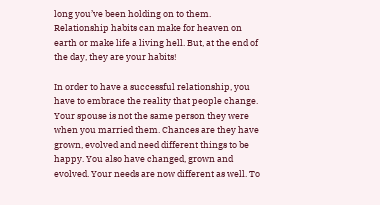long you’ve been holding on to them. Relationship habits can make for heaven on earth or make life a living hell. But, at the end of the day, they are your habits!

In order to have a successful relationship, you have to embrace the reality that people change. Your spouse is not the same person they were when you married them. Chances are they have grown, evolved and need different things to be happy. You also have changed, grown and evolved. Your needs are now different as well. To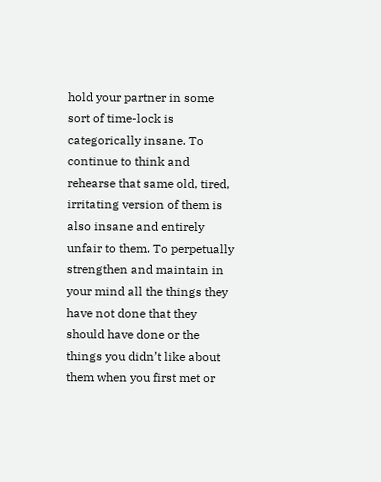hold your partner in some sort of time-lock is categorically insane. To continue to think and rehearse that same old, tired, irritating version of them is also insane and entirely unfair to them. To perpetually strengthen and maintain in your mind all the things they have not done that they should have done or the things you didn’t like about them when you first met or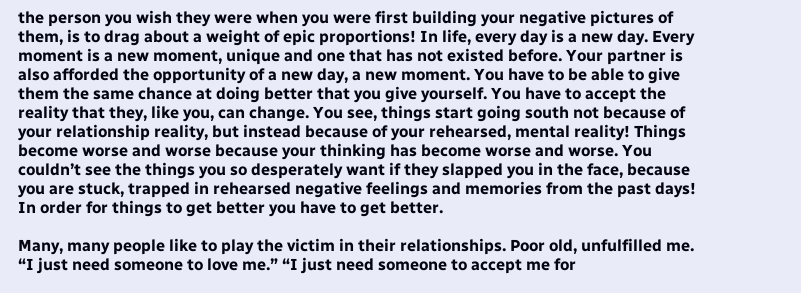the person you wish they were when you were first building your negative pictures of them, is to drag about a weight of epic proportions! In life, every day is a new day. Every moment is a new moment, unique and one that has not existed before. Your partner is also afforded the opportunity of a new day, a new moment. You have to be able to give them the same chance at doing better that you give yourself. You have to accept the reality that they, like you, can change. You see, things start going south not because of your relationship reality, but instead because of your rehearsed, mental reality! Things become worse and worse because your thinking has become worse and worse. You couldn’t see the things you so desperately want if they slapped you in the face, because you are stuck, trapped in rehearsed negative feelings and memories from the past days! In order for things to get better you have to get better.

Many, many people like to play the victim in their relationships. Poor old, unfulfilled me. “I just need someone to love me.” “I just need someone to accept me for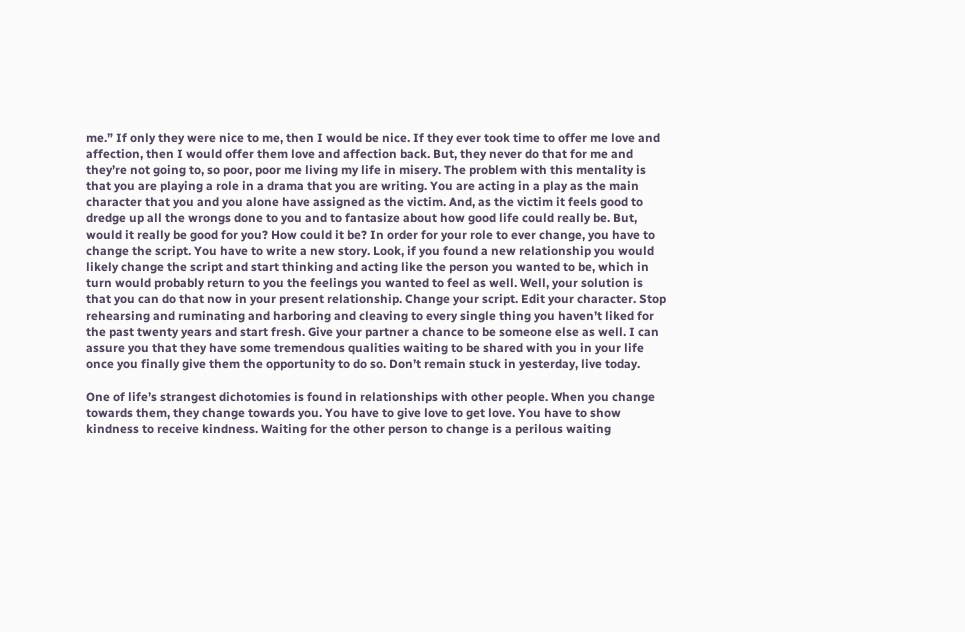me.” If only they were nice to me, then I would be nice. If they ever took time to offer me love and affection, then I would offer them love and affection back. But, they never do that for me and they’re not going to, so poor, poor me living my life in misery. The problem with this mentality is that you are playing a role in a drama that you are writing. You are acting in a play as the main character that you and you alone have assigned as the victim. And, as the victim it feels good to dredge up all the wrongs done to you and to fantasize about how good life could really be. But, would it really be good for you? How could it be? In order for your role to ever change, you have to change the script. You have to write a new story. Look, if you found a new relationship you would likely change the script and start thinking and acting like the person you wanted to be, which in turn would probably return to you the feelings you wanted to feel as well. Well, your solution is that you can do that now in your present relationship. Change your script. Edit your character. Stop rehearsing and ruminating and harboring and cleaving to every single thing you haven’t liked for the past twenty years and start fresh. Give your partner a chance to be someone else as well. I can assure you that they have some tremendous qualities waiting to be shared with you in your life once you finally give them the opportunity to do so. Don’t remain stuck in yesterday, live today.

One of life’s strangest dichotomies is found in relationships with other people. When you change towards them, they change towards you. You have to give love to get love. You have to show kindness to receive kindness. Waiting for the other person to change is a perilous waiting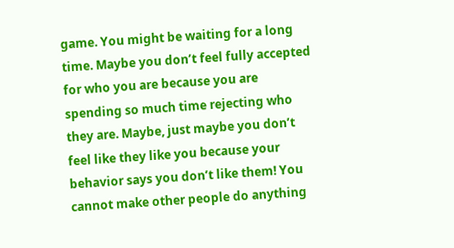game. You might be waiting for a long time. Maybe you don’t feel fully accepted for who you are because you are spending so much time rejecting who they are. Maybe, just maybe you don’t feel like they like you because your behavior says you don’t like them! You cannot make other people do anything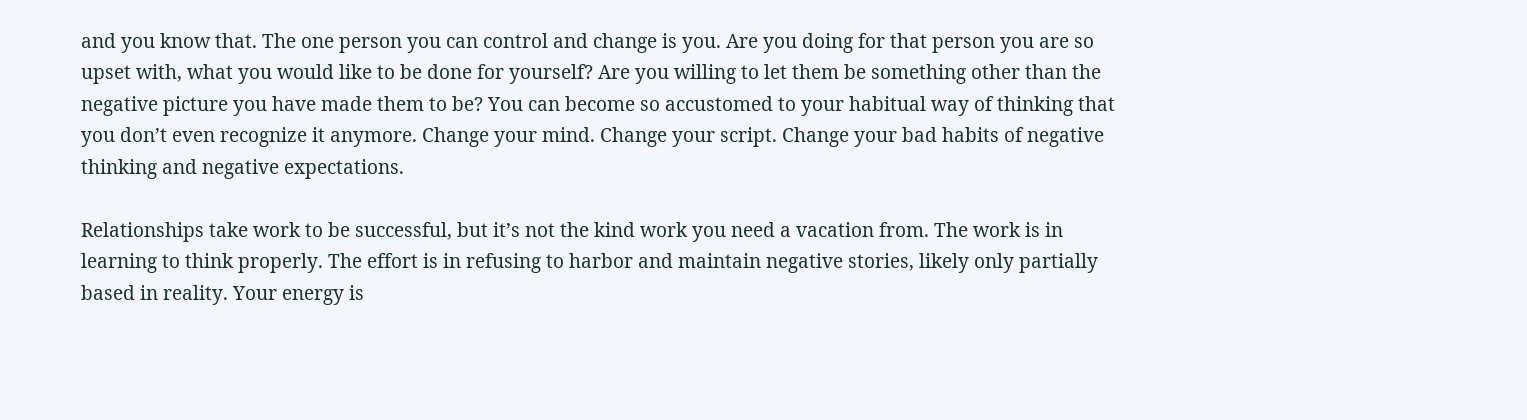and you know that. The one person you can control and change is you. Are you doing for that person you are so upset with, what you would like to be done for yourself? Are you willing to let them be something other than the negative picture you have made them to be? You can become so accustomed to your habitual way of thinking that you don’t even recognize it anymore. Change your mind. Change your script. Change your bad habits of negative thinking and negative expectations.

Relationships take work to be successful, but it’s not the kind work you need a vacation from. The work is in learning to think properly. The effort is in refusing to harbor and maintain negative stories, likely only partially based in reality. Your energy is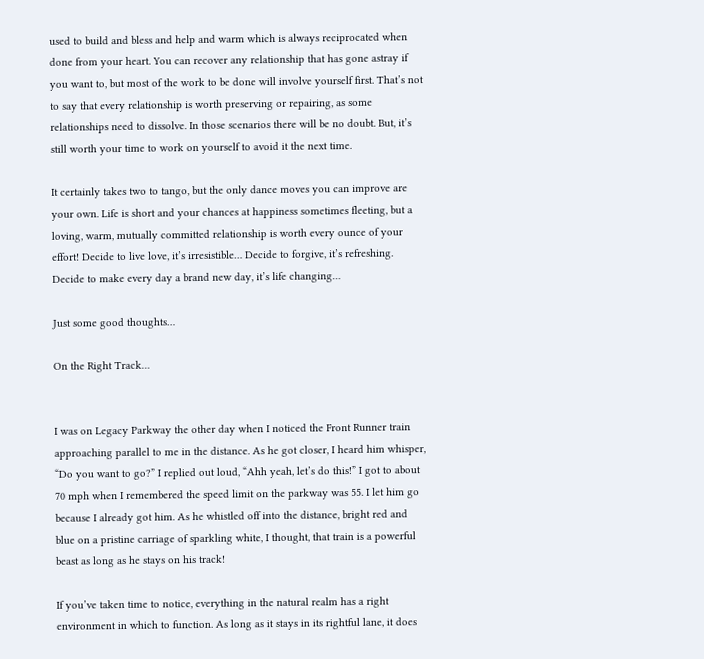used to build and bless and help and warm which is always reciprocated when done from your heart. You can recover any relationship that has gone astray if you want to, but most of the work to be done will involve yourself first. That’s not to say that every relationship is worth preserving or repairing, as some relationships need to dissolve. In those scenarios there will be no doubt. But, it’s still worth your time to work on yourself to avoid it the next time.

It certainly takes two to tango, but the only dance moves you can improve are your own. Life is short and your chances at happiness sometimes fleeting, but a loving, warm, mutually committed relationship is worth every ounce of your effort! Decide to live love, it’s irresistible… Decide to forgive, it’s refreshing. Decide to make every day a brand new day, it’s life changing…

Just some good thoughts…

On the Right Track…


I was on Legacy Parkway the other day when I noticed the Front Runner train approaching parallel to me in the distance. As he got closer, I heard him whisper, “Do you want to go?” I replied out loud, “Ahh yeah, let’s do this!” I got to about 70 mph when I remembered the speed limit on the parkway was 55. I let him go because I already got him. As he whistled off into the distance, bright red and blue on a pristine carriage of sparkling white, I thought, that train is a powerful beast as long as he stays on his track!

If you’ve taken time to notice, everything in the natural realm has a right environment in which to function. As long as it stays in its rightful lane, it does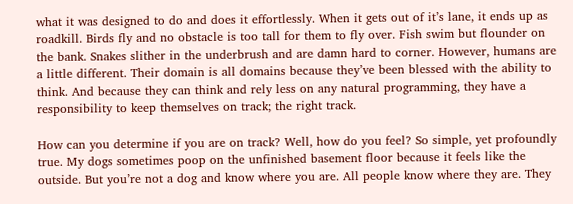what it was designed to do and does it effortlessly. When it gets out of it’s lane, it ends up as roadkill. Birds fly and no obstacle is too tall for them to fly over. Fish swim but flounder on the bank. Snakes slither in the underbrush and are damn hard to corner. However, humans are a little different. Their domain is all domains because they’ve been blessed with the ability to think. And because they can think and rely less on any natural programming, they have a responsibility to keep themselves on track; the right track.

How can you determine if you are on track? Well, how do you feel? So simple, yet profoundly true. My dogs sometimes poop on the unfinished basement floor because it feels like the outside. But you’re not a dog and know where you are. All people know where they are. They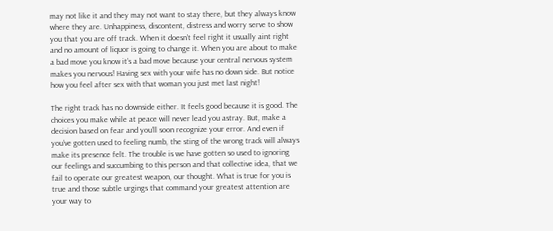may not like it and they may not want to stay there, but they always know where they are. Unhappiness, discontent, distress and worry serve to show you that you are off track. When it doesn’t feel right it usually aint right and no amount of liquor is going to change it. When you are about to make a bad move you know it’s a bad move because your central nervous system makes you nervous! Having sex with your wife has no down side. But notice how you feel after sex with that woman you just met last night!

The right track has no downside either. It feels good because it is good. The choices you make while at peace will never lead you astray. But, make a decision based on fear and you’ll soon recognize your error. And even if you’ve gotten used to feeling numb, the sting of the wrong track will always make its presence felt. The trouble is we have gotten so used to ignoring our feelings and succumbing to this person and that collective idea, that we fail to operate our greatest weapon, our thought. What is true for you is true and those subtle urgings that command your greatest attention are your way to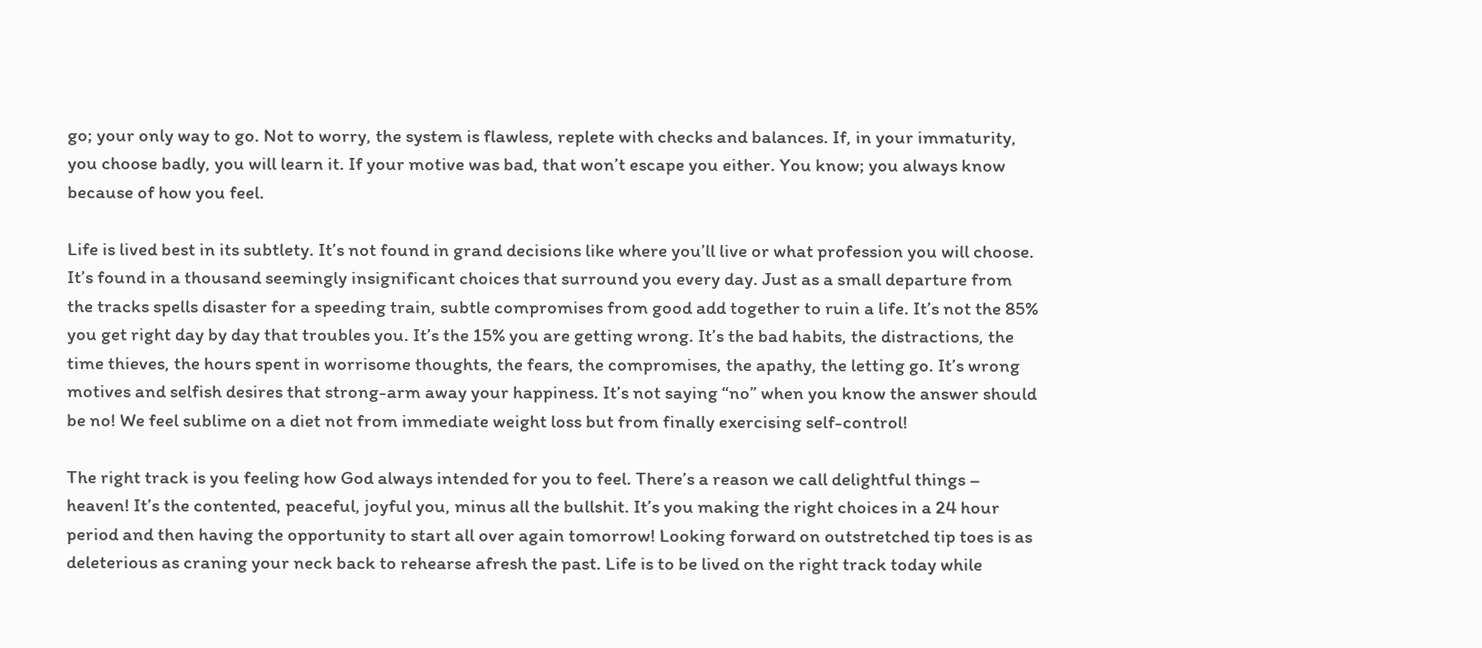go; your only way to go. Not to worry, the system is flawless, replete with checks and balances. If, in your immaturity, you choose badly, you will learn it. If your motive was bad, that won’t escape you either. You know; you always know because of how you feel.

Life is lived best in its subtlety. It’s not found in grand decisions like where you’ll live or what profession you will choose. It’s found in a thousand seemingly insignificant choices that surround you every day. Just as a small departure from the tracks spells disaster for a speeding train, subtle compromises from good add together to ruin a life. It’s not the 85% you get right day by day that troubles you. It’s the 15% you are getting wrong. It’s the bad habits, the distractions, the time thieves, the hours spent in worrisome thoughts, the fears, the compromises, the apathy, the letting go. It’s wrong motives and selfish desires that strong-arm away your happiness. It’s not saying “no” when you know the answer should be no! We feel sublime on a diet not from immediate weight loss but from finally exercising self-control!

The right track is you feeling how God always intended for you to feel. There’s a reason we call delightful things – heaven! It’s the contented, peaceful, joyful you, minus all the bullshit. It’s you making the right choices in a 24 hour period and then having the opportunity to start all over again tomorrow! Looking forward on outstretched tip toes is as deleterious as craning your neck back to rehearse afresh the past. Life is to be lived on the right track today while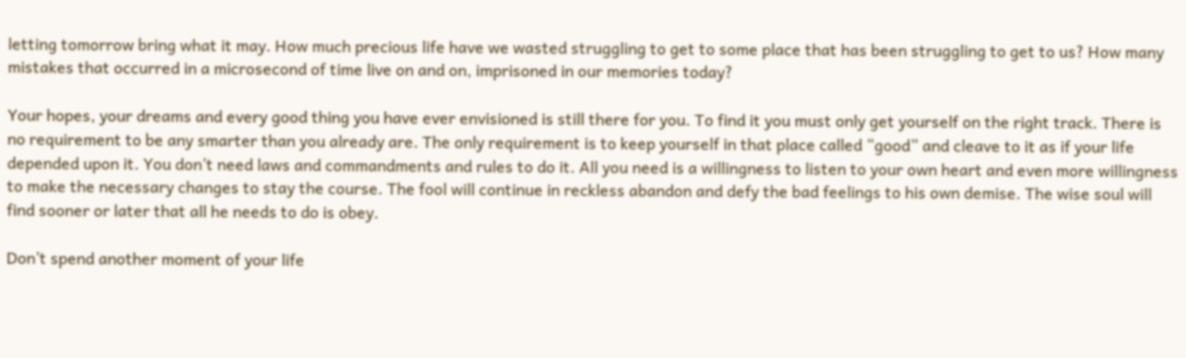letting tomorrow bring what it may. How much precious life have we wasted struggling to get to some place that has been struggling to get to us? How many mistakes that occurred in a microsecond of time live on and on, imprisoned in our memories today?

Your hopes, your dreams and every good thing you have ever envisioned is still there for you. To find it you must only get yourself on the right track. There is no requirement to be any smarter than you already are. The only requirement is to keep yourself in that place called “good” and cleave to it as if your life depended upon it. You don’t need laws and commandments and rules to do it. All you need is a willingness to listen to your own heart and even more willingness to make the necessary changes to stay the course. The fool will continue in reckless abandon and defy the bad feelings to his own demise. The wise soul will find sooner or later that all he needs to do is obey.

Don’t spend another moment of your life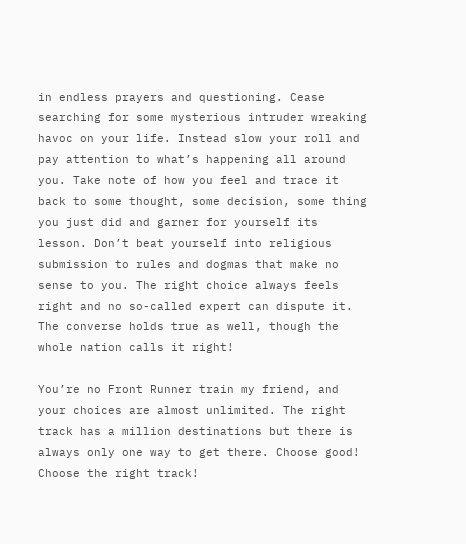in endless prayers and questioning. Cease searching for some mysterious intruder wreaking havoc on your life. Instead slow your roll and pay attention to what’s happening all around you. Take note of how you feel and trace it back to some thought, some decision, some thing you just did and garner for yourself its lesson. Don’t beat yourself into religious submission to rules and dogmas that make no sense to you. The right choice always feels right and no so-called expert can dispute it. The converse holds true as well, though the whole nation calls it right!

You’re no Front Runner train my friend, and your choices are almost unlimited. The right track has a million destinations but there is always only one way to get there. Choose good! Choose the right track!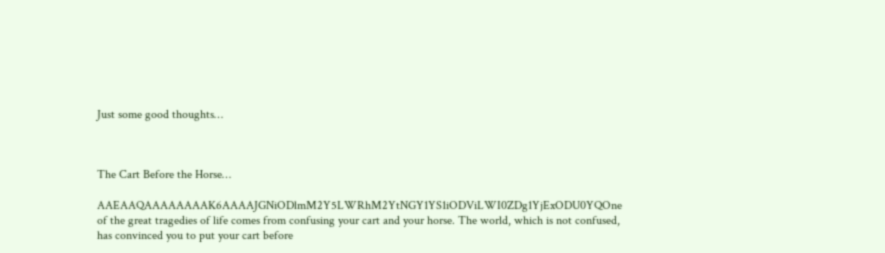Just some good thoughts…



The Cart Before the Horse…

AAEAAQAAAAAAAAK6AAAAJGNiODlmM2Y5LWRhM2YtNGY1YS1iODViLWI0ZDg1YjExODU0YQOne of the great tragedies of life comes from confusing your cart and your horse. The world, which is not confused, has convinced you to put your cart before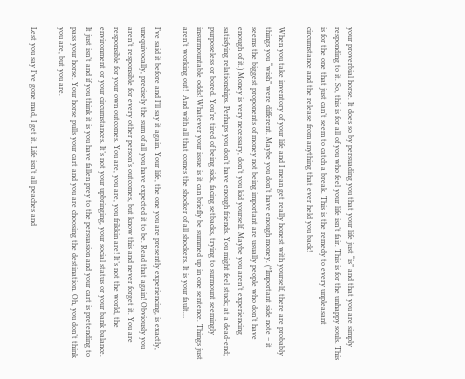your proverbial horse. It does so by persuading you that your life just “is” and that you are simply responding to it. So, this is for all of you who feel your life isn’t fair. This is for the unhappy souls. This is for the one that just can’t seem to catch a break. This is the remedy to every unpleasant circumstance and the release from anything that ever held you back!

When you take inventory of your life and I mean get really honest with yourself, there are probably things you “wish” were different. Maybe you don’t have enough money. (*Important side note – it seems the biggest proponents of money not being important are usually people who don’t have enough of it.) Money is very necessary, don’t you kid yourself. Maybe you aren’t experiencing satisfying relationships. Perhaps you don’t have enough friends. You might feel stuck; at a dead-end; purposeless or bored. You’re tired of being sick, facing setbacks, trying to surmount seemingly insurmountable odds! Whatever your issue is it can briefly be summed up in one sentence. Things just aren’t working out!  And with all that comes the shocker of all shockers. It is your fault…

I’ve said it before and I’ll say it again. Your life, the one you are presently experiencing, is exactly, unequivocally, precisely the sum of all you have expected it to be. Read that again! Obviously you aren’t responsible for every other person’s outcomes, but know this and never forget it. You are responsible for your own outcomes. You are, you are, you frikkin are! It’s not the world, the environment or your circumstances. It’s not your upbringing, your social status or your bank balance. It just isn’t and if you think it is you have fallen prey to the persuasion and your cart is pretending to pass your horse. Your horse pulls your cart and you are choosing the destination. Oh, you don’t think you are, but you are.

Lest you say I’ve gone mad, I get it. Life isn’t all peaches and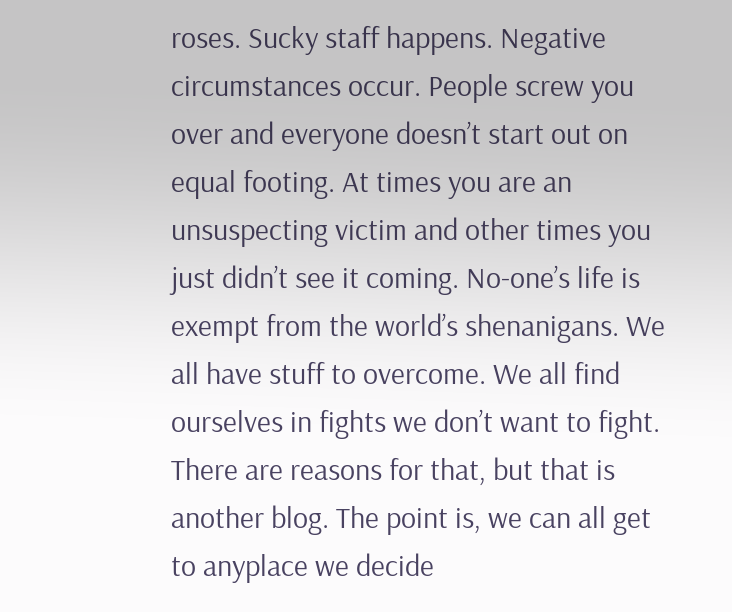roses. Sucky staff happens. Negative circumstances occur. People screw you over and everyone doesn’t start out on equal footing. At times you are an unsuspecting victim and other times you just didn’t see it coming. No-one’s life is exempt from the world’s shenanigans. We all have stuff to overcome. We all find ourselves in fights we don’t want to fight. There are reasons for that, but that is another blog. The point is, we can all get to anyplace we decide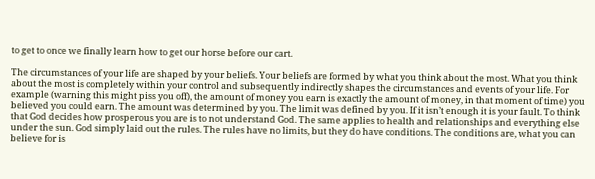to get to once we finally learn how to get our horse before our cart.

The circumstances of your life are shaped by your beliefs. Your beliefs are formed by what you think about the most. What you think about the most is completely within your control and subsequently indirectly shapes the circumstances and events of your life. For example (warning this might piss you off), the amount of money you earn is exactly the amount of money, in that moment of time) you believed you could earn. The amount was determined by you. The limit was defined by you. If it isn’t enough it is your fault. To think that God decides how prosperous you are is to not understand God. The same applies to health and relationships and everything else under the sun. God simply laid out the rules. The rules have no limits, but they do have conditions. The conditions are, what you can believe for is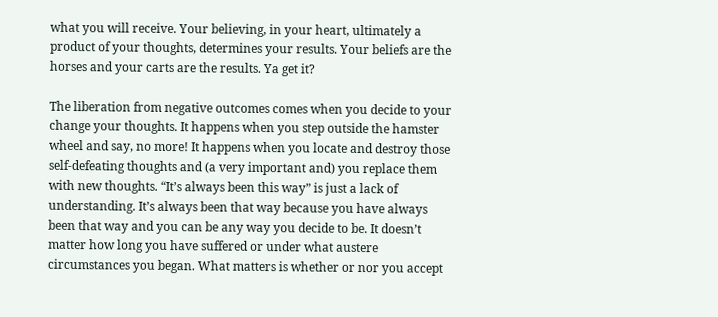what you will receive. Your believing, in your heart, ultimately a product of your thoughts, determines your results. Your beliefs are the horses and your carts are the results. Ya get it?

The liberation from negative outcomes comes when you decide to your change your thoughts. It happens when you step outside the hamster wheel and say, no more! It happens when you locate and destroy those self-defeating thoughts and (a very important and) you replace them with new thoughts. “It’s always been this way” is just a lack of understanding. It’s always been that way because you have always been that way and you can be any way you decide to be. It doesn’t matter how long you have suffered or under what austere circumstances you began. What matters is whether or nor you accept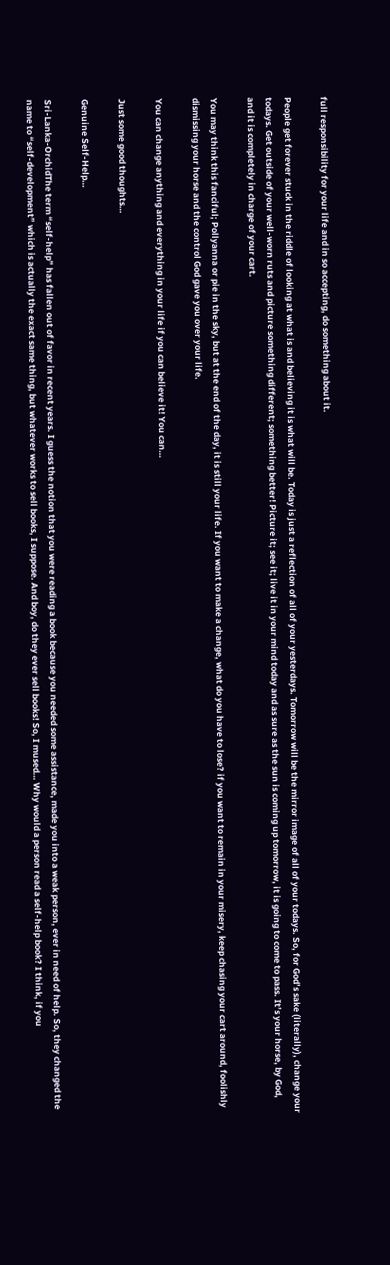full responsibility for your life and in so accepting, do something about it.

People get forever stuck in the riddle of looking at what is and believing it is what will be. Today is just a reflection of all of your yesterdays. Tomorrow will be the mirror image of all of your todays. So, for God’s sake (literally), change your todays. Get outside of your well-worn ruts and picture something different; something better! Picture it; see it; live it in your mind today and as sure as the sun is coming up tomorrow, it is going to come to pass. It’s your horse, by God, and it is completely in charge of your cart.

You may think this fanciful; Pollyanna or pie in the sky, but at the end of the day, it is still your life. If you want to make a change, what do you have to lose? if you want to remain in your misery, keep chasing your cart around, foolishly dismissing your horse and the control God gave you over your life.

You can change anything and everything in your life if you can believe it! You can…

Just some good thoughts…

Genuine Self-Help…

Sri-Lanka-OrchidThe term “self-help” has fallen out of favor in recent years. I guess the notion that you were reading a book because you needed some assistance, made you into a weak person, ever in need of help. So, they changed the name to “self-development” which is actually the exact same thing, but whatever works to sell books, I suppose. And boy, do they ever sell books! So, I mused… Why would a person read a self-help book? I think, if you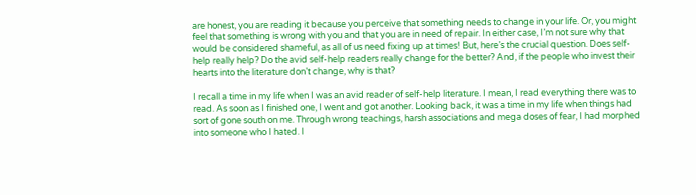are honest, you are reading it because you perceive that something needs to change in your life. Or, you might feel that something is wrong with you and that you are in need of repair. In either case, I’m not sure why that would be considered shameful, as all of us need fixing up at times! But, here’s the crucial question. Does self-help really help? Do the avid self-help readers really change for the better? And, if the people who invest their hearts into the literature don’t change, why is that?

I recall a time in my life when I was an avid reader of self-help literature. I mean, I read everything there was to read. As soon as I finished one, I went and got another. Looking back, it was a time in my life when things had sort of gone south on me. Through wrong teachings, harsh associations and mega doses of fear, I had morphed into someone who I hated. I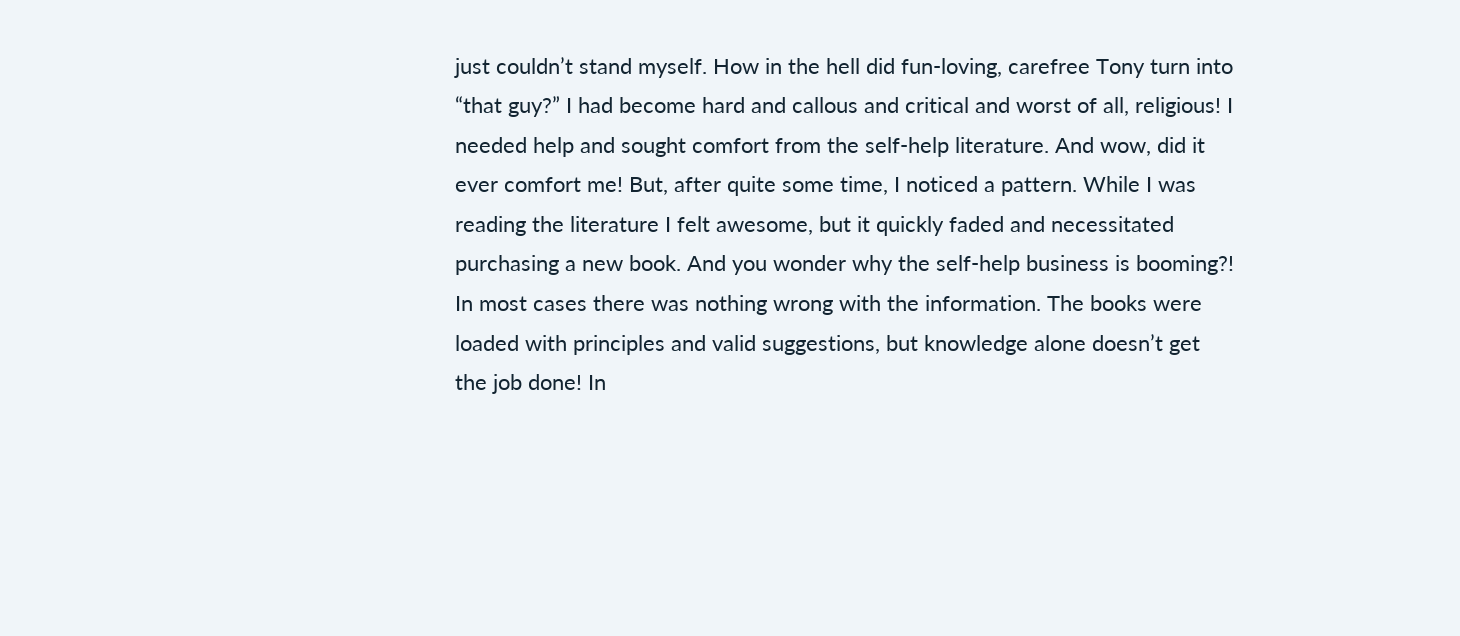just couldn’t stand myself. How in the hell did fun-loving, carefree Tony turn into “that guy?” I had become hard and callous and critical and worst of all, religious! I needed help and sought comfort from the self-help literature. And wow, did it ever comfort me! But, after quite some time, I noticed a pattern. While I was reading the literature I felt awesome, but it quickly faded and necessitated purchasing a new book. And you wonder why the self-help business is booming?! In most cases there was nothing wrong with the information. The books were loaded with principles and valid suggestions, but knowledge alone doesn’t get the job done! In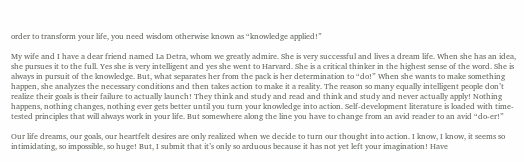order to transform your life, you need wisdom otherwise known as “knowledge applied!”

My wife and I have a dear friend named La Detra, whom we greatly admire. She is very successful and lives a dream life. When she has an idea, she pursues it to the full. Yes she is very intelligent and yes she went to Harvard. She is a critical thinker in the highest sense of the word. She is always in pursuit of the knowledge. But, what separates her from the pack is her determination to “do!” When she wants to make something happen, she analyzes the necessary conditions and then takes action to make it a reality. The reason so many equally intelligent people don’t realize their goals is their failure to actually launch! They think and study and read and think and study and never actually apply! Nothing happens, nothing changes, nothing ever gets better until you turn your knowledge into action. Self-development literature is loaded with time-tested principles that will always work in your life. But somewhere along the line you have to change from an avid reader to an avid “do-er!”

Our life dreams, our goals, our heartfelt desires are only realized when we decide to turn our thought into action. I know, I know, it seems so intimidating, so impossible, so huge! But, I submit that it’s only so arduous because it has not yet left your imagination! Have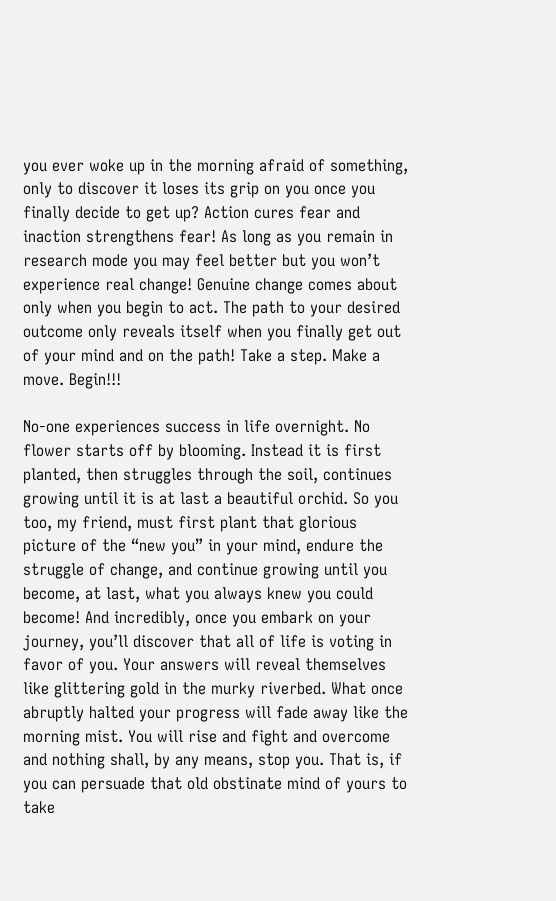you ever woke up in the morning afraid of something, only to discover it loses its grip on you once you finally decide to get up? Action cures fear and inaction strengthens fear! As long as you remain in research mode you may feel better but you won’t experience real change! Genuine change comes about only when you begin to act. The path to your desired outcome only reveals itself when you finally get out of your mind and on the path! Take a step. Make a move. Begin!!!

No-one experiences success in life overnight. No flower starts off by blooming. Instead it is first planted, then struggles through the soil, continues growing until it is at last a beautiful orchid. So you too, my friend, must first plant that glorious picture of the “new you” in your mind, endure the struggle of change, and continue growing until you become, at last, what you always knew you could become! And incredibly, once you embark on your journey, you’ll discover that all of life is voting in favor of you. Your answers will reveal themselves like glittering gold in the murky riverbed. What once abruptly halted your progress will fade away like the morning mist. You will rise and fight and overcome and nothing shall, by any means, stop you. That is, if you can persuade that old obstinate mind of yours to take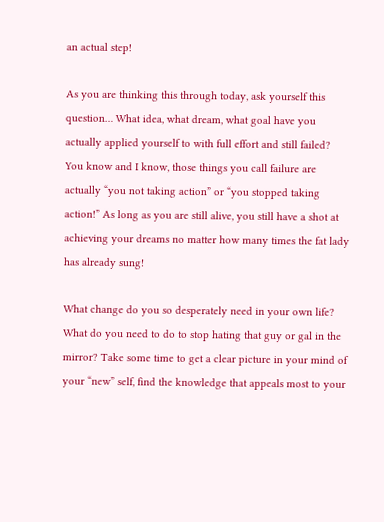an actual step!

As you are thinking this through today, ask yourself this question… What idea, what dream, what goal have you actually applied yourself to with full effort and still failed? You know and I know, those things you call failure are actually “you not taking action” or “you stopped taking action!” As long as you are still alive, you still have a shot at achieving your dreams no matter how many times the fat lady has already sung!

What change do you so desperately need in your own life? What do you need to do to stop hating that guy or gal in the mirror? Take some time to get a clear picture in your mind of your “new” self, find the knowledge that appeals most to your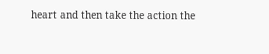heart and then take the action the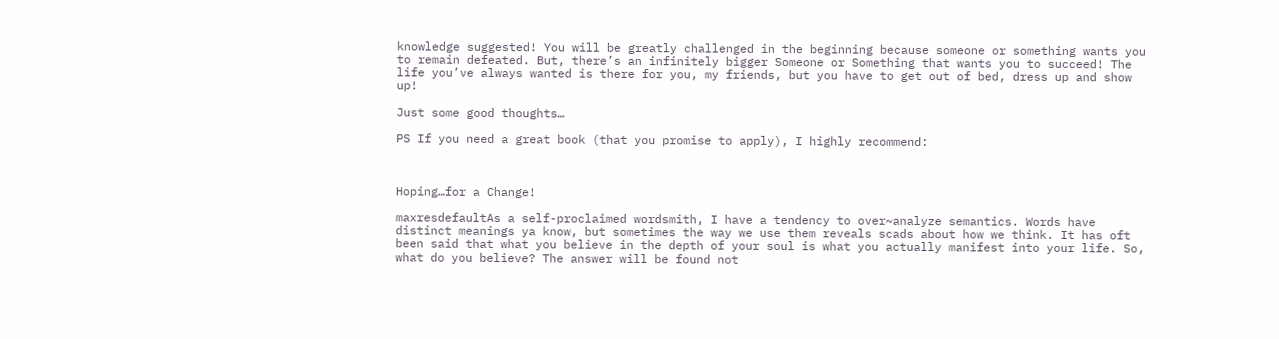knowledge suggested! You will be greatly challenged in the beginning because someone or something wants you to remain defeated. But, there’s an infinitely bigger Someone or Something that wants you to succeed! The life you’ve always wanted is there for you, my friends, but you have to get out of bed, dress up and show up!

Just some good thoughts…

PS If you need a great book (that you promise to apply), I highly recommend:



Hoping…for a Change!

maxresdefaultAs a self-proclaimed wordsmith, I have a tendency to over~analyze semantics. Words have distinct meanings ya know, but sometimes the way we use them reveals scads about how we think. It has oft been said that what you believe in the depth of your soul is what you actually manifest into your life. So, what do you believe? The answer will be found not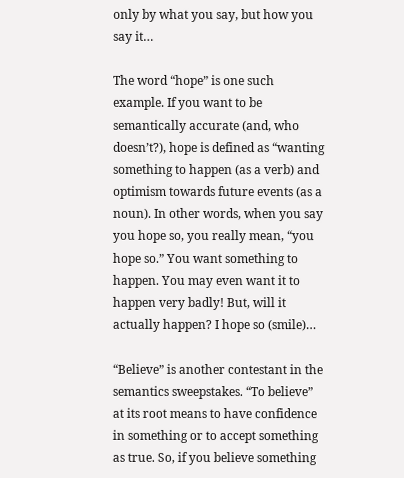only by what you say, but how you say it…

The word “hope” is one such example. If you want to be semantically accurate (and, who doesn’t?), hope is defined as “wanting something to happen (as a verb) and optimism towards future events (as a noun). In other words, when you say you hope so, you really mean, “you hope so.” You want something to happen. You may even want it to happen very badly! But, will it actually happen? I hope so (smile)…

“Believe” is another contestant in the semantics sweepstakes. “To believe” at its root means to have confidence in something or to accept something as true. So, if you believe something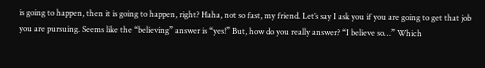is going to happen, then it is going to happen, right? Haha, not so fast, my friend. Let’s say I ask you if you are going to get that job you are pursuing. Seems like the “believing” answer is “yes!” But, how do you really answer? “I believe so…” Which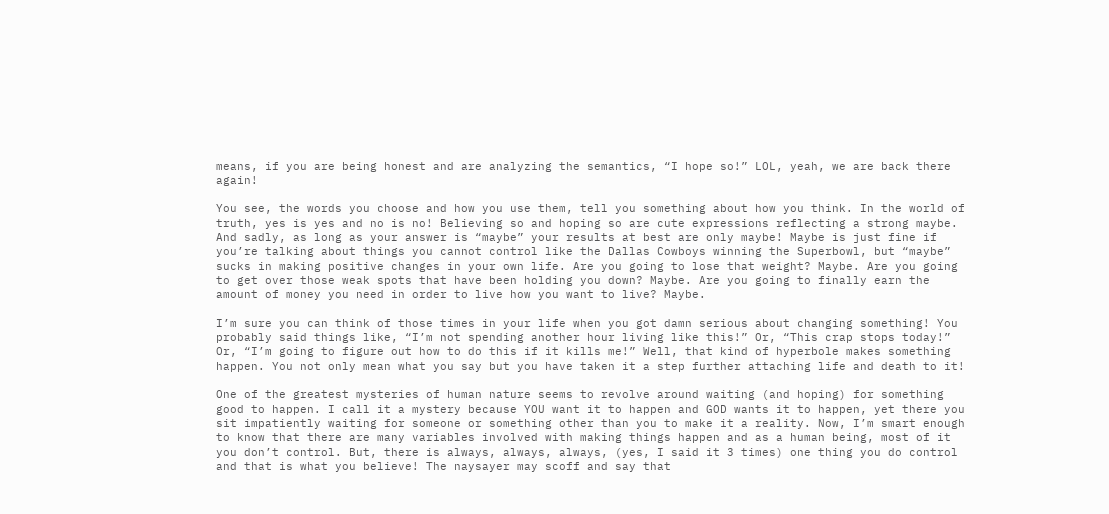means, if you are being honest and are analyzing the semantics, “I hope so!” LOL, yeah, we are back there again!

You see, the words you choose and how you use them, tell you something about how you think. In the world of truth, yes is yes and no is no! Believing so and hoping so are cute expressions reflecting a strong maybe. And sadly, as long as your answer is “maybe” your results at best are only maybe! Maybe is just fine if you’re talking about things you cannot control like the Dallas Cowboys winning the Superbowl, but “maybe” sucks in making positive changes in your own life. Are you going to lose that weight? Maybe. Are you going to get over those weak spots that have been holding you down? Maybe. Are you going to finally earn the amount of money you need in order to live how you want to live? Maybe.

I’m sure you can think of those times in your life when you got damn serious about changing something! You probably said things like, “I’m not spending another hour living like this!” Or, “This crap stops today!” Or, “I’m going to figure out how to do this if it kills me!” Well, that kind of hyperbole makes something happen. You not only mean what you say but you have taken it a step further attaching life and death to it!

One of the greatest mysteries of human nature seems to revolve around waiting (and hoping) for something good to happen. I call it a mystery because YOU want it to happen and GOD wants it to happen, yet there you sit impatiently waiting for someone or something other than you to make it a reality. Now, I’m smart enough to know that there are many variables involved with making things happen and as a human being, most of it you don’t control. But, there is always, always, always, (yes, I said it 3 times) one thing you do control and that is what you believe! The naysayer may scoff and say that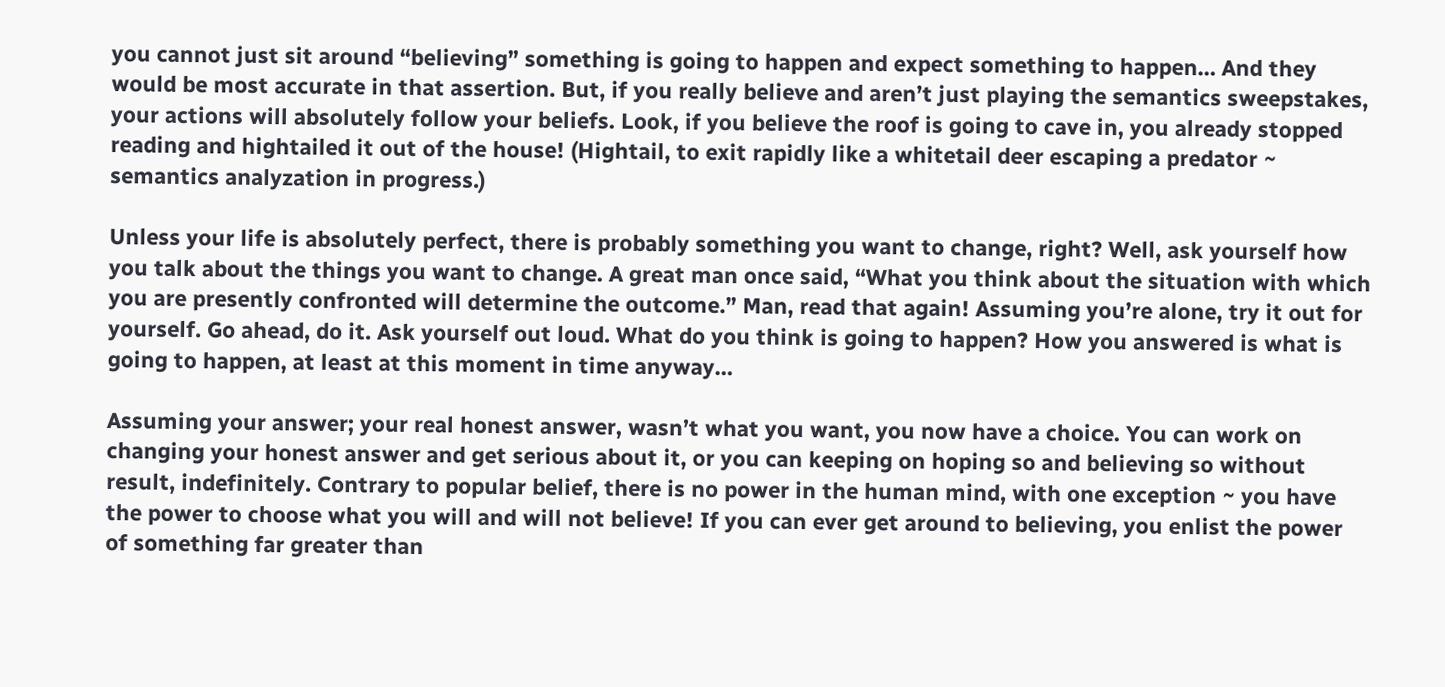you cannot just sit around “believing” something is going to happen and expect something to happen… And they would be most accurate in that assertion. But, if you really believe and aren’t just playing the semantics sweepstakes, your actions will absolutely follow your beliefs. Look, if you believe the roof is going to cave in, you already stopped reading and hightailed it out of the house! (Hightail, to exit rapidly like a whitetail deer escaping a predator ~ semantics analyzation in progress.)

Unless your life is absolutely perfect, there is probably something you want to change, right? Well, ask yourself how you talk about the things you want to change. A great man once said, “What you think about the situation with which you are presently confronted will determine the outcome.” Man, read that again! Assuming you’re alone, try it out for yourself. Go ahead, do it. Ask yourself out loud. What do you think is going to happen? How you answered is what is going to happen, at least at this moment in time anyway…

Assuming your answer; your real honest answer, wasn’t what you want, you now have a choice. You can work on changing your honest answer and get serious about it, or you can keeping on hoping so and believing so without result, indefinitely. Contrary to popular belief, there is no power in the human mind, with one exception ~ you have the power to choose what you will and will not believe! If you can ever get around to believing, you enlist the power of something far greater than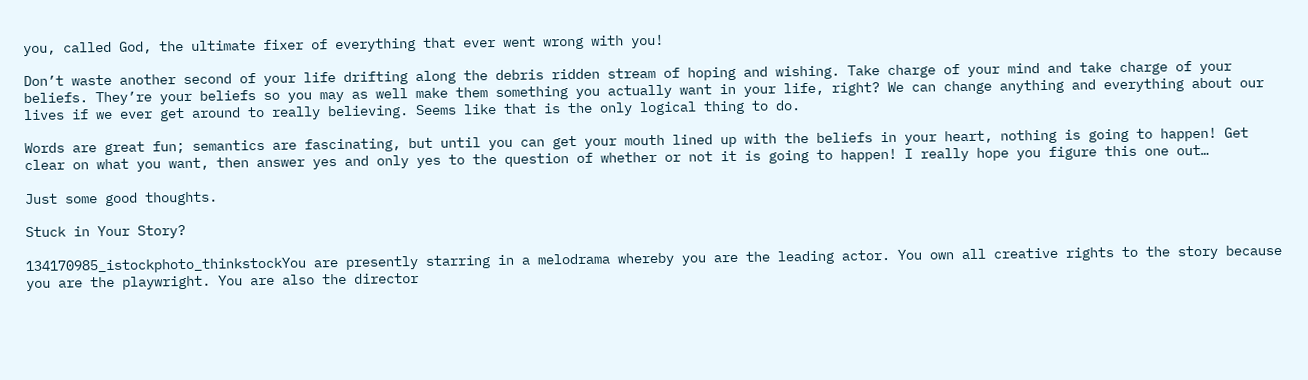you, called God, the ultimate fixer of everything that ever went wrong with you!

Don’t waste another second of your life drifting along the debris ridden stream of hoping and wishing. Take charge of your mind and take charge of your beliefs. They’re your beliefs so you may as well make them something you actually want in your life, right? We can change anything and everything about our lives if we ever get around to really believing. Seems like that is the only logical thing to do.

Words are great fun; semantics are fascinating, but until you can get your mouth lined up with the beliefs in your heart, nothing is going to happen! Get clear on what you want, then answer yes and only yes to the question of whether or not it is going to happen! I really hope you figure this one out…

Just some good thoughts.

Stuck in Your Story?

134170985_istockphoto_thinkstockYou are presently starring in a melodrama whereby you are the leading actor. You own all creative rights to the story because you are the playwright. You are also the director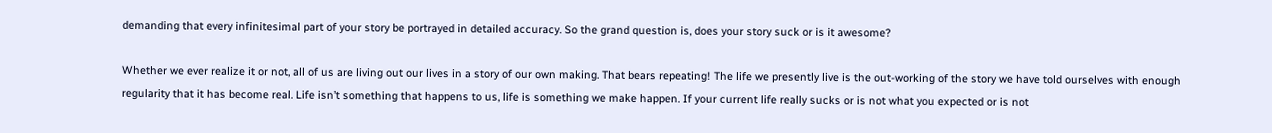demanding that every infinitesimal part of your story be portrayed in detailed accuracy. So the grand question is, does your story suck or is it awesome?

Whether we ever realize it or not, all of us are living out our lives in a story of our own making. That bears repeating! The life we presently live is the out-working of the story we have told ourselves with enough regularity that it has become real. Life isn’t something that happens to us, life is something we make happen. If your current life really sucks or is not what you expected or is not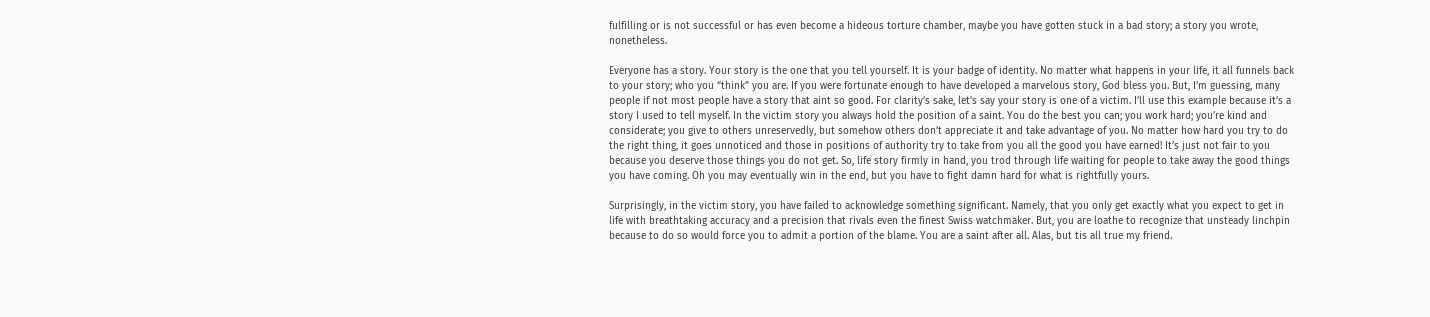fulfilling or is not successful or has even become a hideous torture chamber, maybe you have gotten stuck in a bad story; a story you wrote, nonetheless.

Everyone has a story. Your story is the one that you tell yourself. It is your badge of identity. No matter what happens in your life, it all funnels back to your story; who you “think” you are. If you were fortunate enough to have developed a marvelous story, God bless you. But, I’m guessing, many people if not most people have a story that aint so good. For clarity’s sake, let’s say your story is one of a victim. I’ll use this example because it’s a story I used to tell myself. In the victim story you always hold the position of a saint. You do the best you can; you work hard; you’re kind and considerate; you give to others unreservedly, but somehow others don’t appreciate it and take advantage of you. No matter how hard you try to do the right thing, it goes unnoticed and those in positions of authority try to take from you all the good you have earned! It’s just not fair to you because you deserve those things you do not get. So, life story firmly in hand, you trod through life waiting for people to take away the good things you have coming. Oh you may eventually win in the end, but you have to fight damn hard for what is rightfully yours.

Surprisingly, in the victim story, you have failed to acknowledge something significant. Namely, that you only get exactly what you expect to get in life with breathtaking accuracy and a precision that rivals even the finest Swiss watchmaker. But, you are loathe to recognize that unsteady linchpin because to do so would force you to admit a portion of the blame. You are a saint after all. Alas, but tis all true my friend.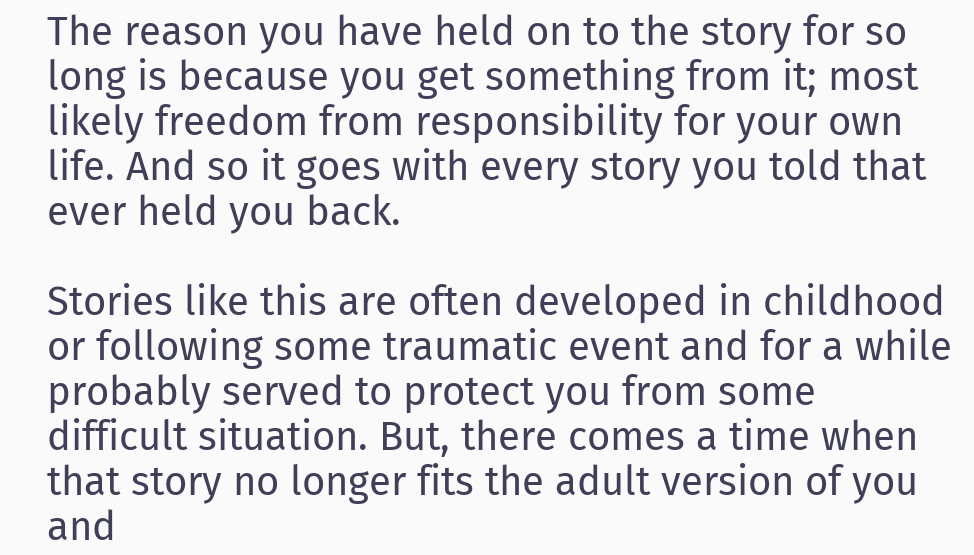The reason you have held on to the story for so long is because you get something from it; most likely freedom from responsibility for your own life. And so it goes with every story you told that ever held you back.

Stories like this are often developed in childhood or following some traumatic event and for a while probably served to protect you from some difficult situation. But, there comes a time when that story no longer fits the adult version of you and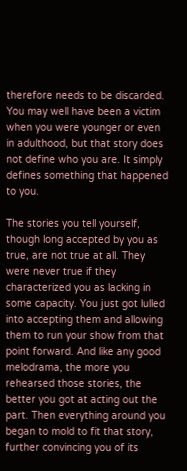therefore needs to be discarded. You may well have been a victim when you were younger or even in adulthood, but that story does not define who you are. It simply defines something that happened to you.

The stories you tell yourself, though long accepted by you as true, are not true at all. They were never true if they characterized you as lacking in some capacity. You just got lulled into accepting them and allowing them to run your show from that point forward. And like any good melodrama, the more you rehearsed those stories, the better you got at acting out the part. Then everything around you began to mold to fit that story, further convincing you of its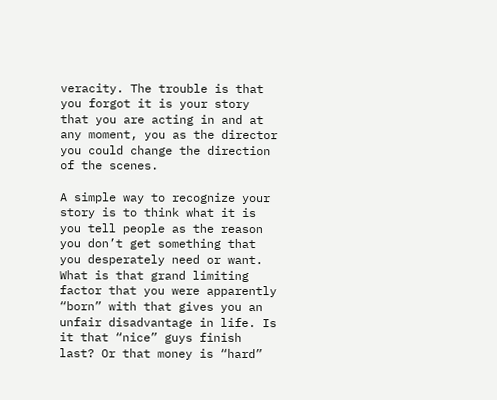veracity. The trouble is that you forgot it is your story that you are acting in and at any moment, you as the director you could change the direction of the scenes.

A simple way to recognize your story is to think what it is you tell people as the reason you don’t get something that you desperately need or want. What is that grand limiting factor that you were apparently “born” with that gives you an unfair disadvantage in life. Is it that “nice” guys finish last? Or that money is “hard”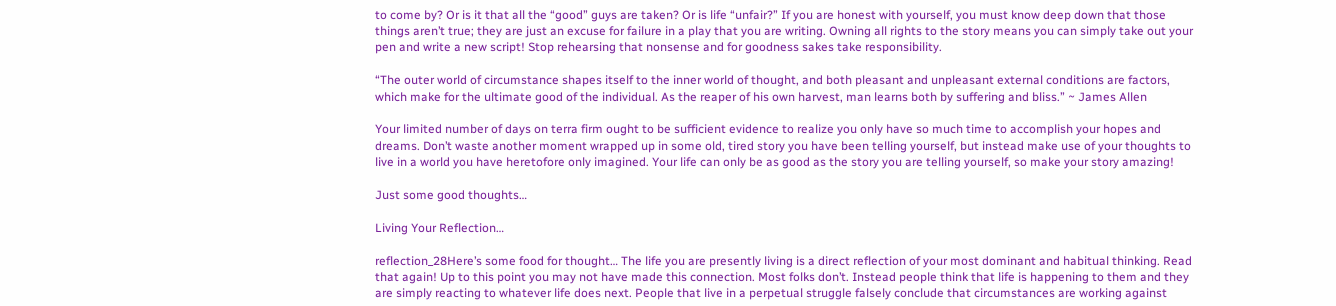to come by? Or is it that all the “good” guys are taken? Or is life “unfair?” If you are honest with yourself, you must know deep down that those things aren’t true; they are just an excuse for failure in a play that you are writing. Owning all rights to the story means you can simply take out your pen and write a new script! Stop rehearsing that nonsense and for goodness sakes take responsibility.

“The outer world of circumstance shapes itself to the inner world of thought, and both pleasant and unpleasant external conditions are factors, which make for the ultimate good of the individual. As the reaper of his own harvest, man learns both by suffering and bliss.” ~ James Allen

Your limited number of days on terra firm ought to be sufficient evidence to realize you only have so much time to accomplish your hopes and dreams. Don’t waste another moment wrapped up in some old, tired story you have been telling yourself, but instead make use of your thoughts to live in a world you have heretofore only imagined. Your life can only be as good as the story you are telling yourself, so make your story amazing!

Just some good thoughts…

Living Your Reflection…

reflection_28Here’s some food for thought… The life you are presently living is a direct reflection of your most dominant and habitual thinking. Read that again! Up to this point you may not have made this connection. Most folks don’t. Instead people think that life is happening to them and they are simply reacting to whatever life does next. People that live in a perpetual struggle falsely conclude that circumstances are working against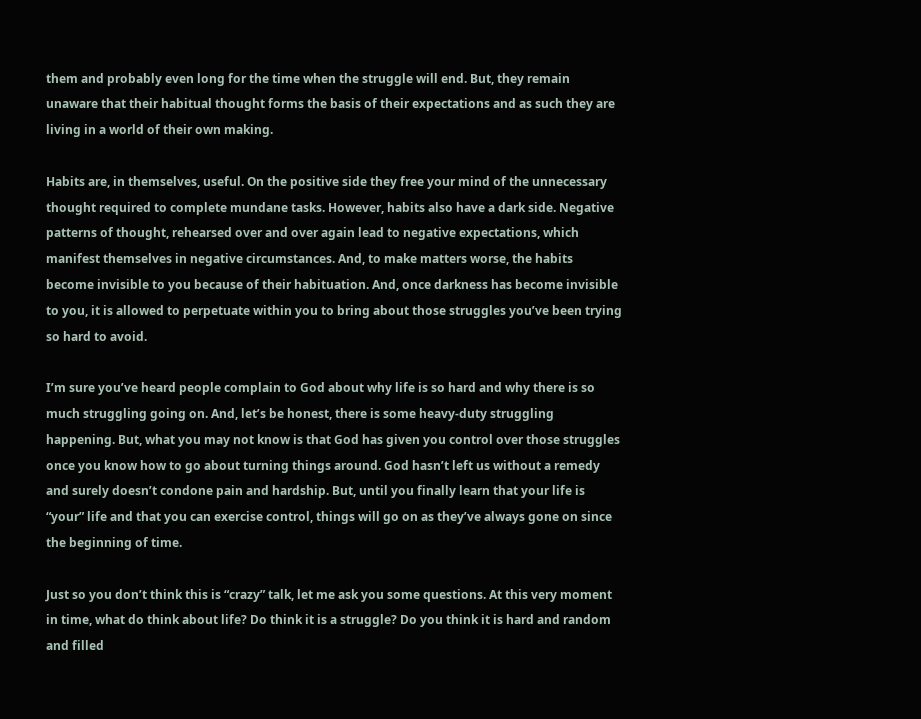them and probably even long for the time when the struggle will end. But, they remain unaware that their habitual thought forms the basis of their expectations and as such they are living in a world of their own making.

Habits are, in themselves, useful. On the positive side they free your mind of the unnecessary thought required to complete mundane tasks. However, habits also have a dark side. Negative patterns of thought, rehearsed over and over again lead to negative expectations, which manifest themselves in negative circumstances. And, to make matters worse, the habits become invisible to you because of their habituation. And, once darkness has become invisible to you, it is allowed to perpetuate within you to bring about those struggles you’ve been trying so hard to avoid.

I’m sure you’ve heard people complain to God about why life is so hard and why there is so much struggling going on. And, let’s be honest, there is some heavy-duty struggling happening. But, what you may not know is that God has given you control over those struggles once you know how to go about turning things around. God hasn’t left us without a remedy and surely doesn’t condone pain and hardship. But, until you finally learn that your life is “your” life and that you can exercise control, things will go on as they’ve always gone on since the beginning of time.

Just so you don’t think this is “crazy” talk, let me ask you some questions. At this very moment in time, what do think about life? Do think it is a struggle? Do you think it is hard and random and filled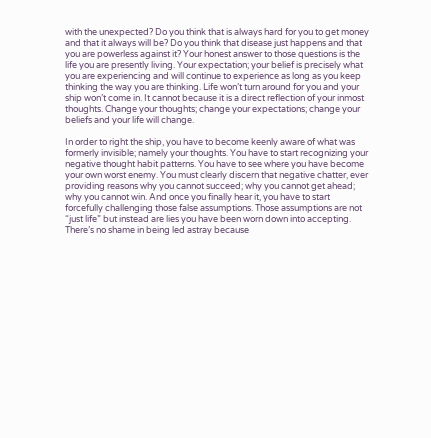with the unexpected? Do you think that is always hard for you to get money and that it always will be? Do you think that disease just happens and that you are powerless against it? Your honest answer to those questions is the life you are presently living. Your expectation; your belief is precisely what you are experiencing and will continue to experience as long as you keep thinking the way you are thinking. Life won’t turn around for you and your ship won’t come in. It cannot because it is a direct reflection of your inmost thoughts. Change your thoughts; change your expectations; change your beliefs and your life will change.

In order to right the ship, you have to become keenly aware of what was formerly invisible; namely your thoughts. You have to start recognizing your negative thought habit patterns. You have to see where you have become your own worst enemy. You must clearly discern that negative chatter, ever providing reasons why you cannot succeed; why you cannot get ahead; why you cannot win. And once you finally hear it, you have to start forcefully challenging those false assumptions. Those assumptions are not “just life” but instead are lies you have been worn down into accepting. There’s no shame in being led astray because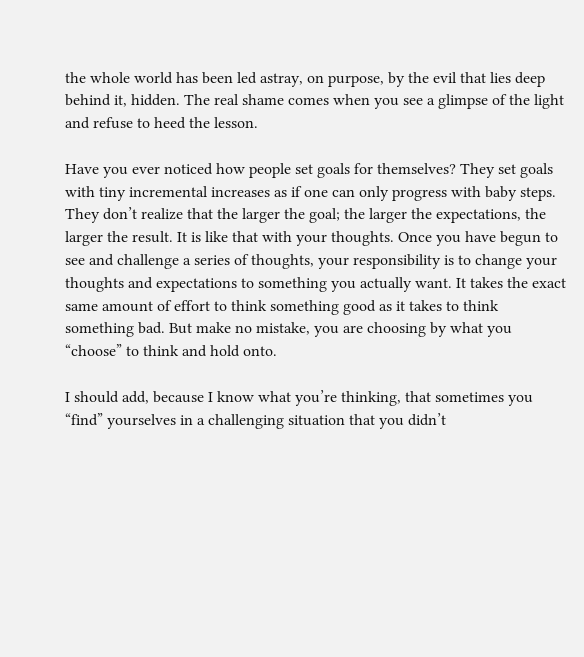the whole world has been led astray, on purpose, by the evil that lies deep behind it, hidden. The real shame comes when you see a glimpse of the light and refuse to heed the lesson.

Have you ever noticed how people set goals for themselves? They set goals with tiny incremental increases as if one can only progress with baby steps. They don’t realize that the larger the goal; the larger the expectations, the larger the result. It is like that with your thoughts. Once you have begun to see and challenge a series of thoughts, your responsibility is to change your thoughts and expectations to something you actually want. It takes the exact same amount of effort to think something good as it takes to think something bad. But make no mistake, you are choosing by what you “choose” to think and hold onto.

I should add, because I know what you’re thinking, that sometimes you “find” yourselves in a challenging situation that you didn’t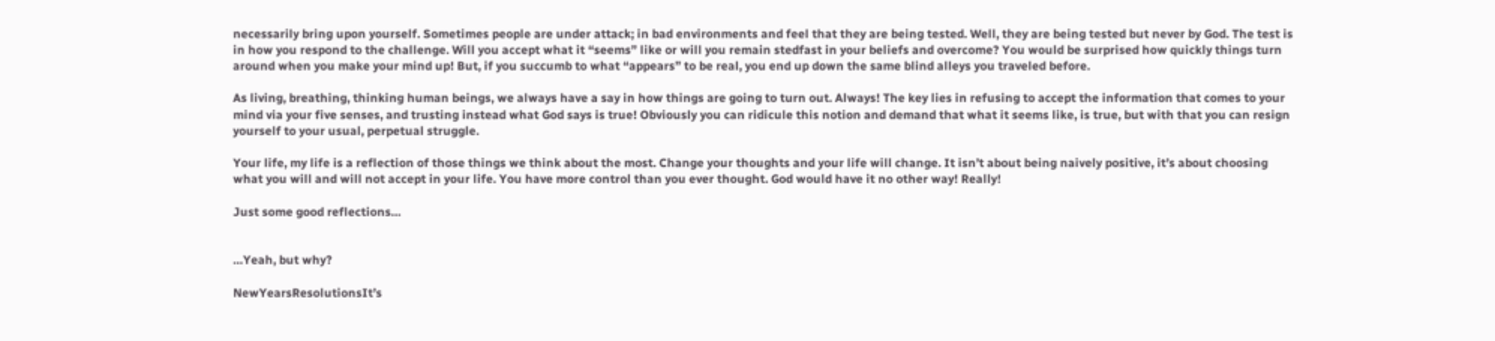necessarily bring upon yourself. Sometimes people are under attack; in bad environments and feel that they are being tested. Well, they are being tested but never by God. The test is in how you respond to the challenge. Will you accept what it “seems” like or will you remain stedfast in your beliefs and overcome? You would be surprised how quickly things turn around when you make your mind up! But, if you succumb to what “appears” to be real, you end up down the same blind alleys you traveled before.

As living, breathing, thinking human beings, we always have a say in how things are going to turn out. Always! The key lies in refusing to accept the information that comes to your mind via your five senses, and trusting instead what God says is true! Obviously you can ridicule this notion and demand that what it seems like, is true, but with that you can resign yourself to your usual, perpetual struggle.

Your life, my life is a reflection of those things we think about the most. Change your thoughts and your life will change. It isn’t about being naively positive, it’s about choosing what you will and will not accept in your life. You have more control than you ever thought. God would have it no other way! Really!

Just some good reflections…


…Yeah, but why?

NewYearsResolutionsIt’s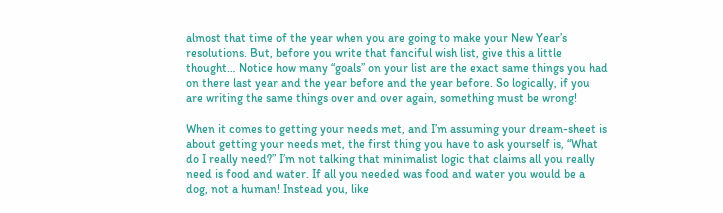almost that time of the year when you are going to make your New Year’s resolutions. But, before you write that fanciful wish list, give this a little thought… Notice how many “goals” on your list are the exact same things you had on there last year and the year before and the year before. So logically, if you are writing the same things over and over again, something must be wrong!

When it comes to getting your needs met, and I’m assuming your dream-sheet is about getting your needs met, the first thing you have to ask yourself is, “What do I really need?” I’m not talking that minimalist logic that claims all you really need is food and water. If all you needed was food and water you would be a dog, not a human! Instead you, like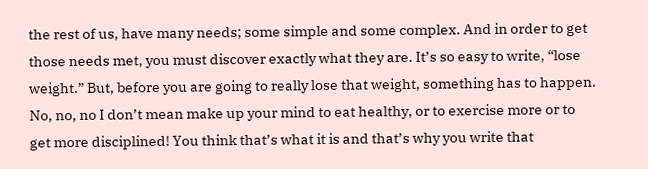the rest of us, have many needs; some simple and some complex. And in order to get those needs met, you must discover exactly what they are. It’s so easy to write, “lose weight.” But, before you are going to really lose that weight, something has to happen. No, no, no I don’t mean make up your mind to eat healthy, or to exercise more or to get more disciplined! You think that’s what it is and that’s why you write that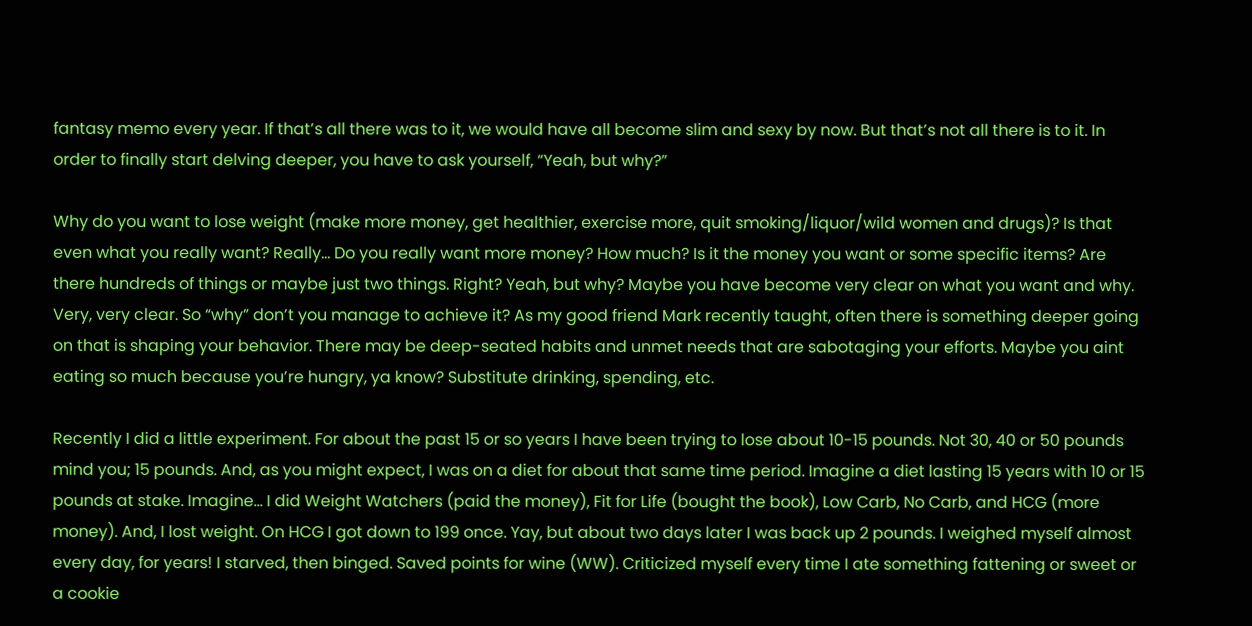fantasy memo every year. If that’s all there was to it, we would have all become slim and sexy by now. But that’s not all there is to it. In order to finally start delving deeper, you have to ask yourself, “Yeah, but why?”

Why do you want to lose weight (make more money, get healthier, exercise more, quit smoking/liquor/wild women and drugs)? Is that even what you really want? Really… Do you really want more money? How much? Is it the money you want or some specific items? Are there hundreds of things or maybe just two things. Right? Yeah, but why? Maybe you have become very clear on what you want and why. Very, very clear. So “why” don’t you manage to achieve it? As my good friend Mark recently taught, often there is something deeper going on that is shaping your behavior. There may be deep-seated habits and unmet needs that are sabotaging your efforts. Maybe you aint eating so much because you’re hungry, ya know? Substitute drinking, spending, etc.

Recently I did a little experiment. For about the past 15 or so years I have been trying to lose about 10-15 pounds. Not 30, 40 or 50 pounds mind you; 15 pounds. And, as you might expect, I was on a diet for about that same time period. Imagine a diet lasting 15 years with 10 or 15 pounds at stake. Imagine… I did Weight Watchers (paid the money), Fit for Life (bought the book), Low Carb, No Carb, and HCG (more money). And, I lost weight. On HCG I got down to 199 once. Yay, but about two days later I was back up 2 pounds. I weighed myself almost every day, for years! I starved, then binged. Saved points for wine (WW). Criticized myself every time I ate something fattening or sweet or a cookie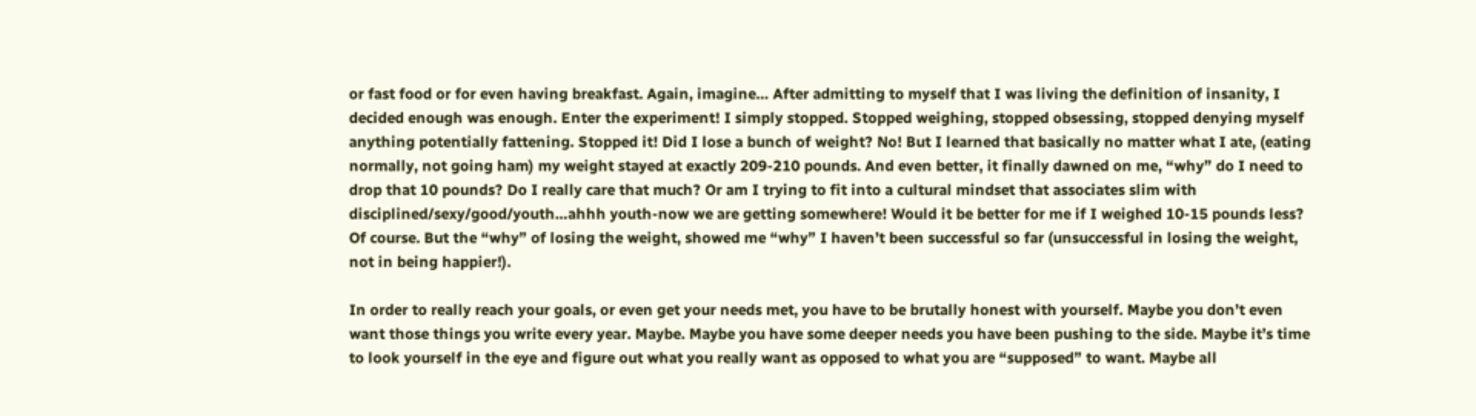or fast food or for even having breakfast. Again, imagine… After admitting to myself that I was living the definition of insanity, I decided enough was enough. Enter the experiment! I simply stopped. Stopped weighing, stopped obsessing, stopped denying myself anything potentially fattening. Stopped it! Did I lose a bunch of weight? No! But I learned that basically no matter what I ate, (eating normally, not going ham) my weight stayed at exactly 209-210 pounds. And even better, it finally dawned on me, “why” do I need to drop that 10 pounds? Do I really care that much? Or am I trying to fit into a cultural mindset that associates slim with disciplined/sexy/good/youth…ahhh youth-now we are getting somewhere! Would it be better for me if I weighed 10-15 pounds less? Of course. But the “why” of losing the weight, showed me “why” I haven’t been successful so far (unsuccessful in losing the weight, not in being happier!).

In order to really reach your goals, or even get your needs met, you have to be brutally honest with yourself. Maybe you don’t even want those things you write every year. Maybe. Maybe you have some deeper needs you have been pushing to the side. Maybe it’s time to look yourself in the eye and figure out what you really want as opposed to what you are “supposed” to want. Maybe all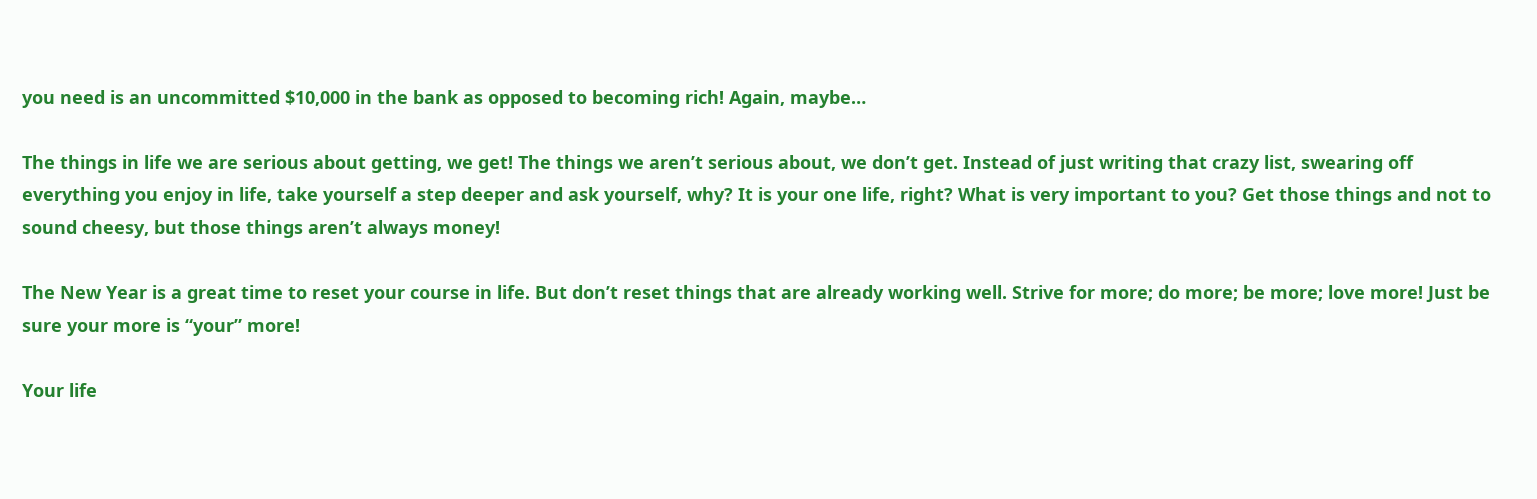you need is an uncommitted $10,000 in the bank as opposed to becoming rich! Again, maybe…

The things in life we are serious about getting, we get! The things we aren’t serious about, we don’t get. Instead of just writing that crazy list, swearing off everything you enjoy in life, take yourself a step deeper and ask yourself, why? It is your one life, right? What is very important to you? Get those things and not to sound cheesy, but those things aren’t always money!

The New Year is a great time to reset your course in life. But don’t reset things that are already working well. Strive for more; do more; be more; love more! Just be sure your more is “your” more!

Your life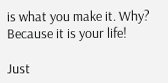is what you make it. Why? Because it is your life!

Just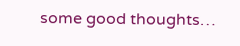some good thoughts…